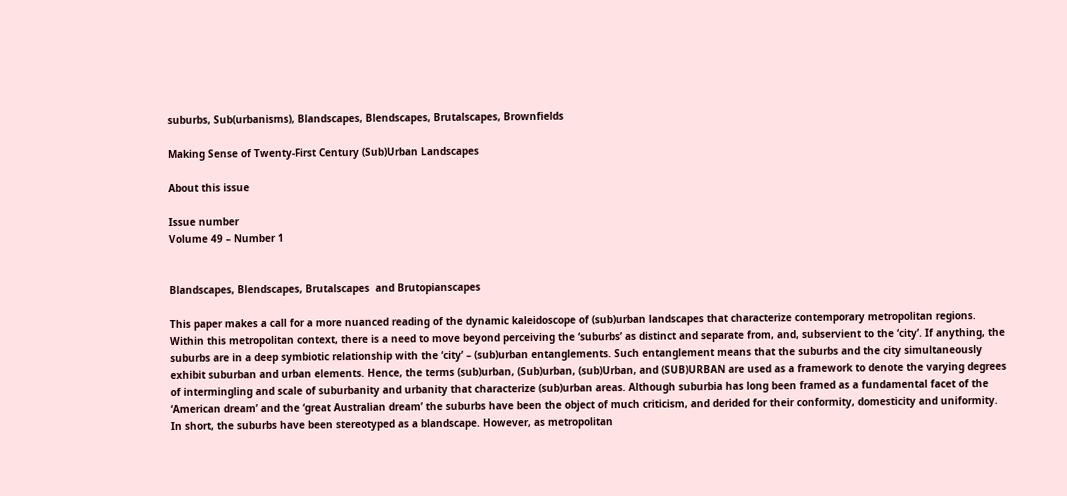suburbs, Sub(urbanisms), Blandscapes, Blendscapes, Brutalscapes, Brownfields

Making Sense of Twenty-First Century (Sub)Urban Landscapes

About this issue

Issue number
Volume 49 – Number 1


Blandscapes, Blendscapes, Brutalscapes  and Brutopianscapes

This paper makes a call for a more nuanced reading of the dynamic kaleidoscope of (sub)urban landscapes that characterize contemporary metropolitan regions. Within this metropolitan context, there is a need to move beyond perceiving the ‘suburbs’ as distinct and separate from, and, subservient to the ‘city’. If anything, the suburbs are in a deep symbiotic relationship with the ‘city’ – (sub)urban entanglements. Such entanglement means that the suburbs and the city simultaneously exhibit suburban and urban elements. Hence, the terms (sub)urban, (Sub)urban, (sub)Urban, and (SUB)URBAN are used as a framework to denote the varying degrees of intermingling and scale of suburbanity and urbanity that characterize (sub)urban areas. Although suburbia has long been framed as a fundamental facet of the ‘American dream’ and the ‘great Australian dream’ the suburbs have been the object of much criticism, and derided for their conformity, domesticity and uniformity. In short, the suburbs have been stereotyped as a blandscape. However, as metropolitan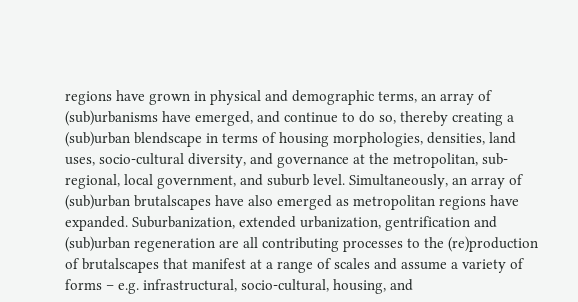regions have grown in physical and demographic terms, an array of (sub)urbanisms have emerged, and continue to do so, thereby creating a (sub)urban blendscape in terms of housing morphologies, densities, land uses, socio-cultural diversity, and governance at the metropolitan, sub-regional, local government, and suburb level. Simultaneously, an array of (sub)urban brutalscapes have also emerged as metropolitan regions have expanded. Suburbanization, extended urbanization, gentrification and (sub)urban regeneration are all contributing processes to the (re)production of brutalscapes that manifest at a range of scales and assume a variety of forms – e.g. infrastructural, socio-cultural, housing, and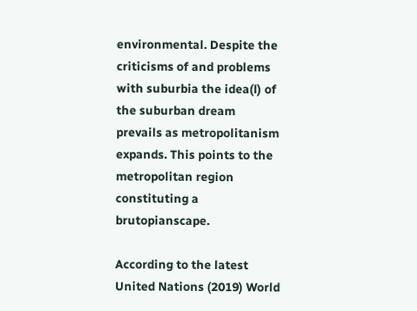environmental. Despite the criticisms of and problems with suburbia the idea(l) of the suburban dream prevails as metropolitanism expands. This points to the metropolitan region constituting a brutopianscape.

According to the latest United Nations (2019) World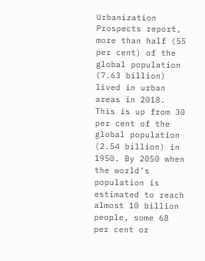Urbanization Prospects report, more than half (55 per cent) of the global population (7.63 billion) lived in urban areas in 2018. This is up from 30 per cent of the global population (2.54 billion) in 1950. By 2050 when the world’s population is estimated to reach almost 10 billion people, some 68 per cent or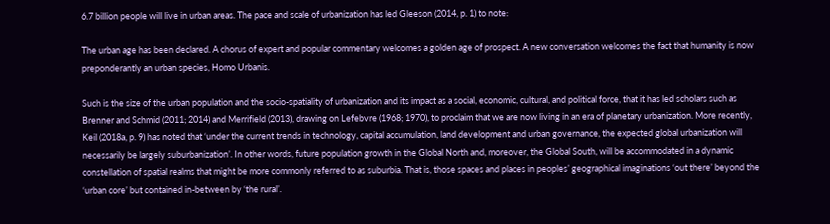6.7 billion people will live in urban areas. The pace and scale of urbanization has led Gleeson (2014, p. 1) to note:

The urban age has been declared. A chorus of expert and popular commentary welcomes a golden age of prospect. A new conversation welcomes the fact that humanity is now preponderantly an urban species, Homo Urbanis.

Such is the size of the urban population and the socio-spatiality of urbanization and its impact as a social, economic, cultural, and political force, that it has led scholars such as Brenner and Schmid (2011; 2014) and Merrifield (2013), drawing on Lefebvre (1968; 1970), to proclaim that we are now living in an era of planetary urbanization. More recently, Keil (2018a, p. 9) has noted that ‘under the current trends in technology, capital accumulation, land development and urban governance, the expected global urbanization will necessarily be largely suburbanization’. In other words, future population growth in the Global North and, moreover, the Global South, will be accommodated in a dynamic constellation of spatial realms that might be more commonly referred to as suburbia. That is, those spaces and places in peoples’ geographical imaginations ‘out there’ beyond the ‘urban core’ but contained in-between by ‘the rural’.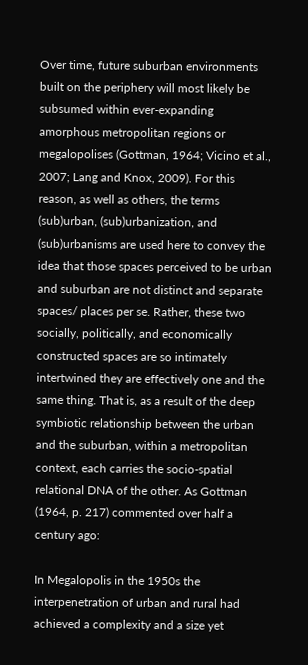Over time, future suburban environments built on the periphery will most likely be subsumed within ever-expanding amorphous metropolitan regions or megalopolises (Gottman, 1964; Vicino et al., 2007; Lang and Knox, 2009). For this reason, as well as others, the terms (sub)urban, (sub)urbanization, and (sub)urbanisms are used here to convey the idea that those spaces perceived to be urban and suburban are not distinct and separate spaces/ places per se. Rather, these two socially, politically, and economically constructed spaces are so intimately intertwined they are effectively one and the same thing. That is, as a result of the deep symbiotic relationship between the urban and the suburban, within a metropolitan context, each carries the socio-spatial relational DNA of the other. As Gottman (1964, p. 217) commented over half a century ago:

In Megalopolis in the 1950s the interpenetration of urban and rural had achieved a complexity and a size yet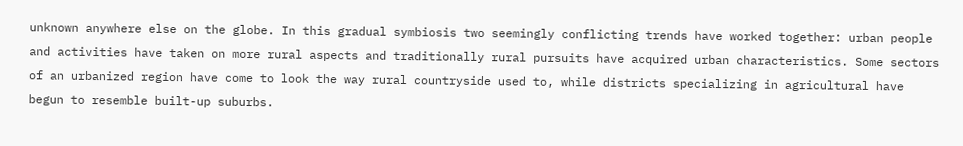unknown anywhere else on the globe. In this gradual symbiosis two seemingly conflicting trends have worked together: urban people and activities have taken on more rural aspects and traditionally rural pursuits have acquired urban characteristics. Some sectors of an urbanized region have come to look the way rural countryside used to, while districts specializing in agricultural have begun to resemble built-up suburbs.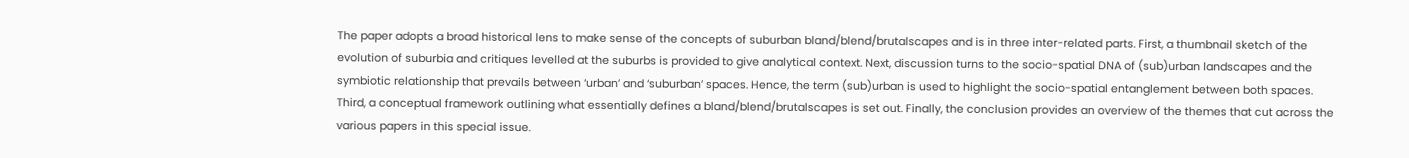The paper adopts a broad historical lens to make sense of the concepts of suburban bland/blend/brutalscapes and is in three inter-related parts. First, a thumbnail sketch of the evolution of suburbia and critiques levelled at the suburbs is provided to give analytical context. Next, discussion turns to the socio-spatial DNA of (sub)urban landscapes and the symbiotic relationship that prevails between ‘urban’ and ‘suburban’ spaces. Hence, the term (sub)urban is used to highlight the socio-spatial entanglement between both spaces. Third, a conceptual framework outlining what essentially defines a bland/blend/brutalscapes is set out. Finally, the conclusion provides an overview of the themes that cut across the various papers in this special issue.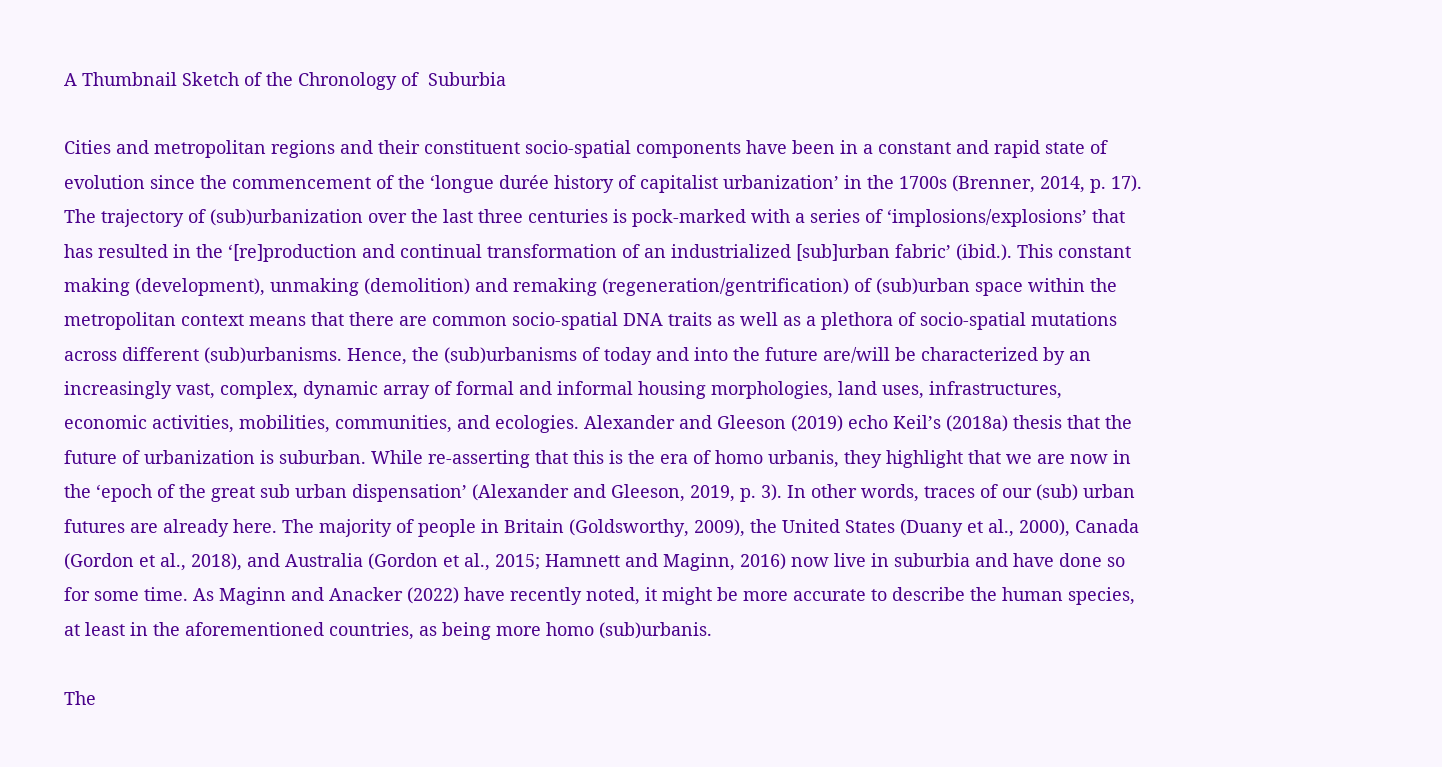A Thumbnail Sketch of the Chronology of  Suburbia

Cities and metropolitan regions and their constituent socio-spatial components have been in a constant and rapid state of evolution since the commencement of the ‘longue durée history of capitalist urbanization’ in the 1700s (Brenner, 2014, p. 17). The trajectory of (sub)urbanization over the last three centuries is pock-marked with a series of ‘implosions/explosions’ that has resulted in the ‘[re]production and continual transformation of an industrialized [sub]urban fabric’ (ibid.). This constant making (development), unmaking (demolition) and remaking (regeneration/gentrification) of (sub)urban space within the metropolitan context means that there are common socio-spatial DNA traits as well as a plethora of socio-spatial mutations across different (sub)urbanisms. Hence, the (sub)urbanisms of today and into the future are/will be characterized by an increasingly vast, complex, dynamic array of formal and informal housing morphologies, land uses, infrastructures, economic activities, mobilities, communities, and ecologies. Alexander and Gleeson (2019) echo Keil’s (2018a) thesis that the future of urbanization is suburban. While re-asserting that this is the era of homo urbanis, they highlight that we are now in the ‘epoch of the great sub urban dispensation’ (Alexander and Gleeson, 2019, p. 3). In other words, traces of our (sub) urban futures are already here. The majority of people in Britain (Goldsworthy, 2009), the United States (Duany et al., 2000), Canada (Gordon et al., 2018), and Australia (Gordon et al., 2015; Hamnett and Maginn, 2016) now live in suburbia and have done so for some time. As Maginn and Anacker (2022) have recently noted, it might be more accurate to describe the human species, at least in the aforementioned countries, as being more homo (sub)urbanis.

The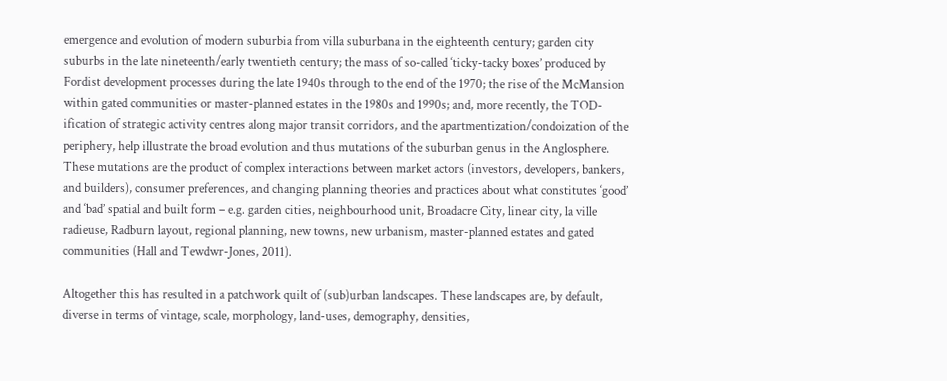emergence and evolution of modern suburbia from villa suburbana in the eighteenth century; garden city suburbs in the late nineteenth/early twentieth century; the mass of so-called ‘ticky-tacky boxes’ produced by Fordist development processes during the late 1940s through to the end of the 1970; the rise of the McMansion within gated communities or master-planned estates in the 1980s and 1990s; and, more recently, the TOD-ification of strategic activity centres along major transit corridors, and the apartmentization/condoization of the periphery, help illustrate the broad evolution and thus mutations of the suburban genus in the Anglosphere. These mutations are the product of complex interactions between market actors (investors, developers, bankers, and builders), consumer preferences, and changing planning theories and practices about what constitutes ‘good’ and ‘bad’ spatial and built form – e.g. garden cities, neighbourhood unit, Broadacre City, linear city, la ville radieuse, Radburn layout, regional planning, new towns, new urbanism, master-planned estates and gated communities (Hall and Tewdwr-Jones, 2011).

Altogether this has resulted in a patchwork quilt of (sub)urban landscapes. These landscapes are, by default, diverse in terms of vintage, scale, morphology, land-uses, demography, densities,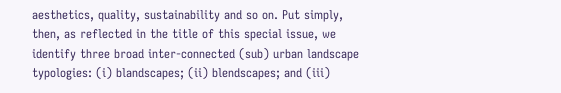aesthetics, quality, sustainability and so on. Put simply, then, as reflected in the title of this special issue, we identify three broad inter-connected (sub) urban landscape typologies: (i) blandscapes; (ii) blendscapes; and (iii)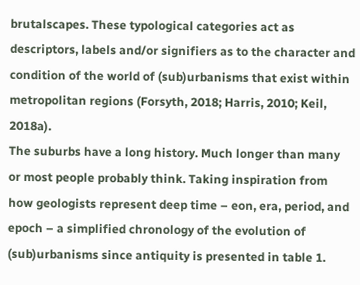brutalscapes. These typological categories act as descriptors, labels and/or signifiers as to the character and condition of the world of (sub)urbanisms that exist within metropolitan regions (Forsyth, 2018; Harris, 2010; Keil, 2018a).
The suburbs have a long history. Much longer than many or most people probably think. Taking inspiration from how geologists represent deep time – eon, era, period, and epoch – a simplified chronology of the evolution of (sub)urbanisms since antiquity is presented in table 1.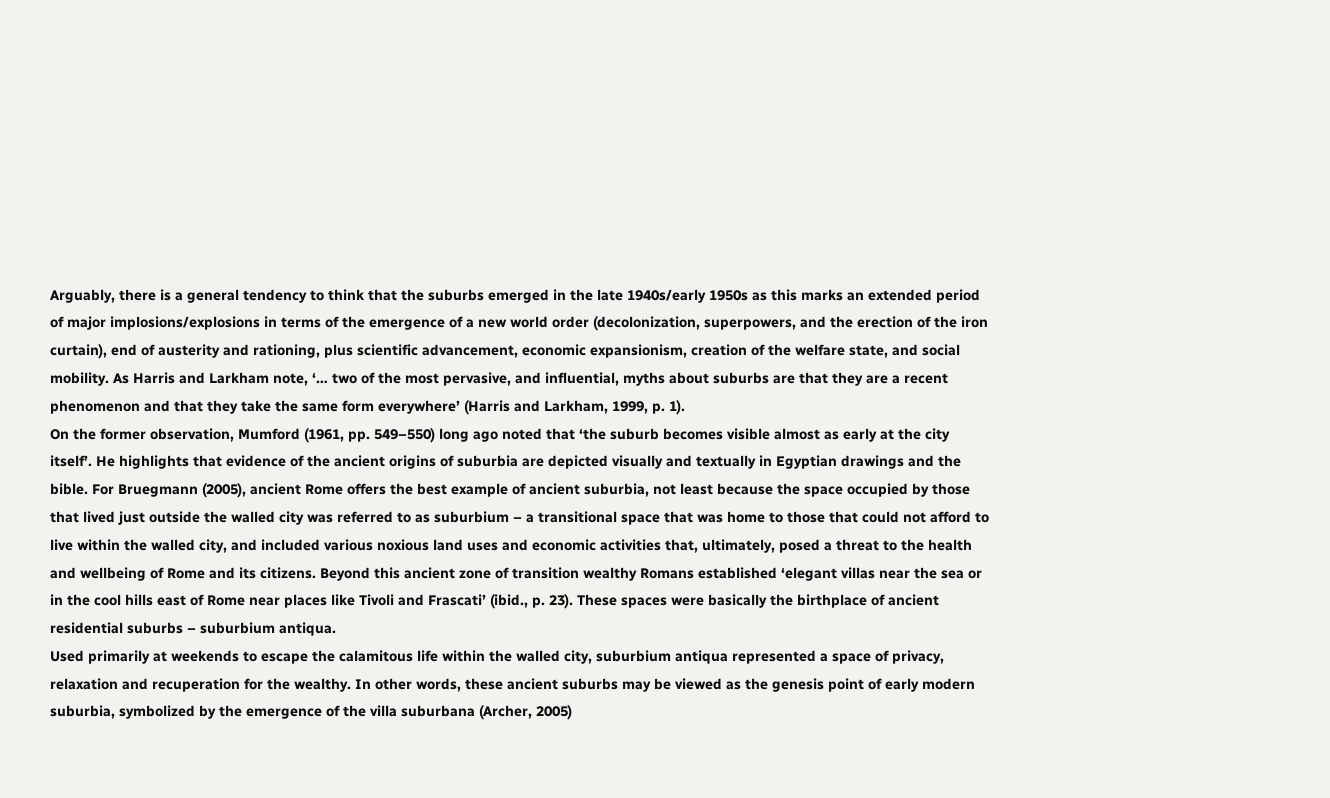Arguably, there is a general tendency to think that the suburbs emerged in the late 1940s/early 1950s as this marks an extended period of major implosions/explosions in terms of the emergence of a new world order (decolonization, superpowers, and the erection of the iron curtain), end of austerity and rationing, plus scientific advancement, economic expansionism, creation of the welfare state, and social mobility. As Harris and Larkham note, ‘… two of the most pervasive, and influential, myths about suburbs are that they are a recent phenomenon and that they take the same form everywhere’ (Harris and Larkham, 1999, p. 1).
On the former observation, Mumford (1961, pp. 549–550) long ago noted that ‘the suburb becomes visible almost as early at the city itself’. He highlights that evidence of the ancient origins of suburbia are depicted visually and textually in Egyptian drawings and the bible. For Bruegmann (2005), ancient Rome offers the best example of ancient suburbia, not least because the space occupied by those that lived just outside the walled city was referred to as suburbium – a transitional space that was home to those that could not afford to live within the walled city, and included various noxious land uses and economic activities that, ultimately, posed a threat to the health and wellbeing of Rome and its citizens. Beyond this ancient zone of transition wealthy Romans established ‘elegant villas near the sea or in the cool hills east of Rome near places like Tivoli and Frascati’ (ibid., p. 23). These spaces were basically the birthplace of ancient residential suburbs – suburbium antiqua.
Used primarily at weekends to escape the calamitous life within the walled city, suburbium antiqua represented a space of privacy, relaxation and recuperation for the wealthy. In other words, these ancient suburbs may be viewed as the genesis point of early modern suburbia, symbolized by the emergence of the villa suburbana (Archer, 2005)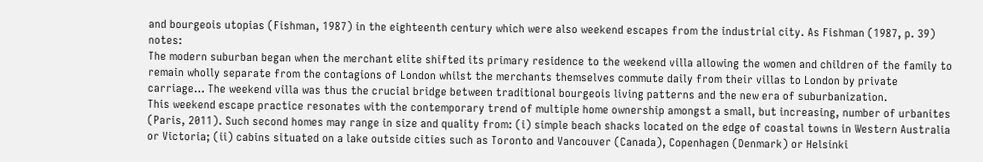and bourgeois utopias (Fishman, 1987) in the eighteenth century which were also weekend escapes from the industrial city. As Fishman (1987, p. 39) notes:
The modern suburban began when the merchant elite shifted its primary residence to the weekend villa allowing the women and children of the family to remain wholly separate from the contagions of London whilst the merchants themselves commute daily from their villas to London by private carriage… The weekend villa was thus the crucial bridge between traditional bourgeois living patterns and the new era of suburbanization.
This weekend escape practice resonates with the contemporary trend of multiple home ownership amongst a small, but increasing, number of urbanites (Paris, 2011). Such second homes may range in size and quality from: (i) simple beach shacks located on the edge of coastal towns in Western Australia or Victoria; (ii) cabins situated on a lake outside cities such as Toronto and Vancouver (Canada), Copenhagen (Denmark) or Helsinki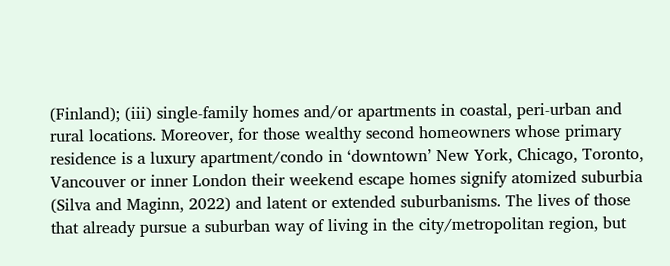(Finland); (iii) single-family homes and/or apartments in coastal, peri-urban and rural locations. Moreover, for those wealthy second homeowners whose primary residence is a luxury apartment/condo in ‘downtown’ New York, Chicago, Toronto, Vancouver or inner London their weekend escape homes signify atomized suburbia (Silva and Maginn, 2022) and latent or extended suburbanisms. The lives of those that already pursue a suburban way of living in the city/metropolitan region, but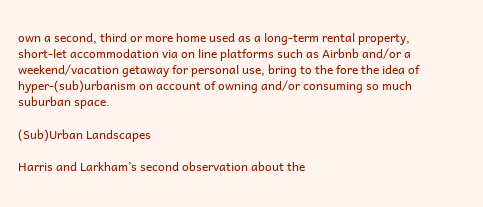own a second, third or more home used as a long-term rental property, short-let accommodation via on line platforms such as Airbnb and/or a weekend/vacation getaway for personal use, bring to the fore the idea of hyper-(sub)urbanism on account of owning and/or consuming so much suburban space.

(Sub)Urban Landscapes

Harris and Larkham’s second observation about the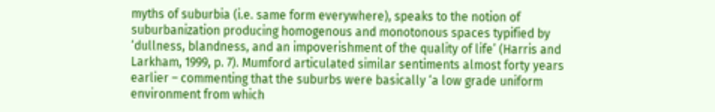myths of suburbia (i.e. same form everywhere), speaks to the notion of suburbanization producing homogenous and monotonous spaces typified by ‘dullness, blandness, and an impoverishment of the quality of life’ (Harris and Larkham, 1999, p. 7). Mumford articulated similar sentiments almost forty years earlier – commenting that the suburbs were basically ‘a low grade uniform environment from which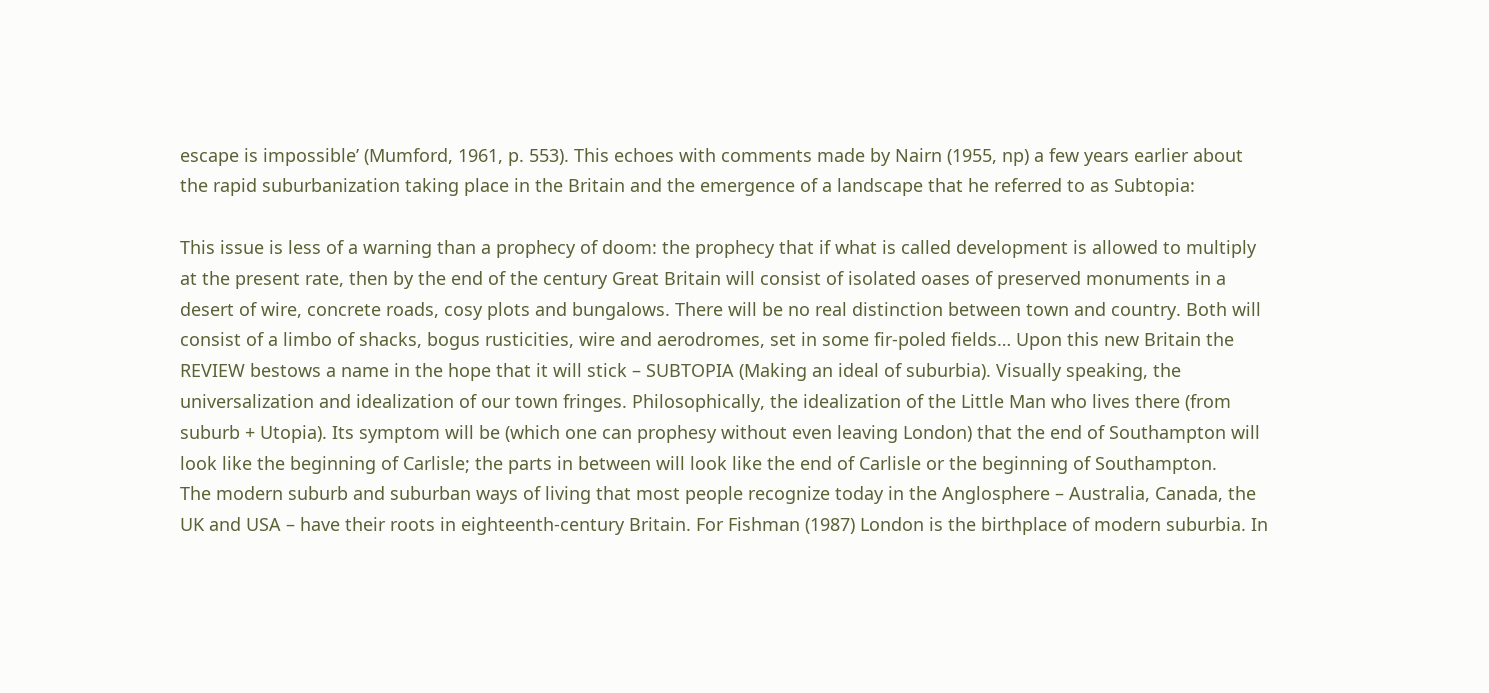escape is impossible’ (Mumford, 1961, p. 553). This echoes with comments made by Nairn (1955, np) a few years earlier about the rapid suburbanization taking place in the Britain and the emergence of a landscape that he referred to as Subtopia:

This issue is less of a warning than a prophecy of doom: the prophecy that if what is called development is allowed to multiply at the present rate, then by the end of the century Great Britain will consist of isolated oases of preserved monuments in a desert of wire, concrete roads, cosy plots and bungalows. There will be no real distinction between town and country. Both will consist of a limbo of shacks, bogus rusticities, wire and aerodromes, set in some fir-poled fields… Upon this new Britain the REVIEW bestows a name in the hope that it will stick – SUBTOPIA (Making an ideal of suburbia). Visually speaking, the universalization and idealization of our town fringes. Philosophically, the idealization of the Little Man who lives there (from suburb + Utopia). Its symptom will be (which one can prophesy without even leaving London) that the end of Southampton will look like the beginning of Carlisle; the parts in between will look like the end of Carlisle or the beginning of Southampton.
The modern suburb and suburban ways of living that most people recognize today in the Anglosphere – Australia, Canada, the UK and USA – have their roots in eighteenth-century Britain. For Fishman (1987) London is the birthplace of modern suburbia. In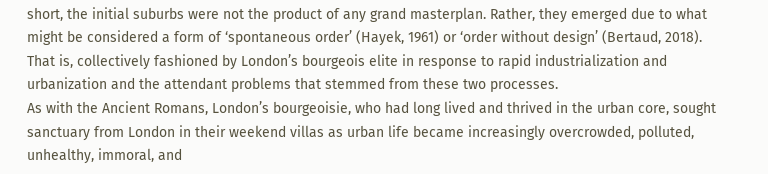short, the initial suburbs were not the product of any grand masterplan. Rather, they emerged due to what might be considered a form of ‘spontaneous order’ (Hayek, 1961) or ‘order without design’ (Bertaud, 2018). That is, collectively fashioned by London’s bourgeois elite in response to rapid industrialization and urbanization and the attendant problems that stemmed from these two processes.
As with the Ancient Romans, London’s bourgeoisie, who had long lived and thrived in the urban core, sought sanctuary from London in their weekend villas as urban life became increasingly overcrowded, polluted, unhealthy, immoral, and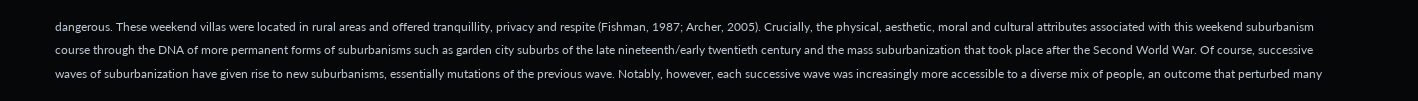dangerous. These weekend villas were located in rural areas and offered tranquillity, privacy and respite (Fishman, 1987; Archer, 2005). Crucially, the physical, aesthetic, moral and cultural attributes associated with this weekend suburbanism course through the DNA of more permanent forms of suburbanisms such as garden city suburbs of the late nineteenth/early twentieth century and the mass suburbanization that took place after the Second World War. Of course, successive waves of suburbanization have given rise to new suburbanisms, essentially mutations of the previous wave. Notably, however, each successive wave was increasingly more accessible to a diverse mix of people, an outcome that perturbed many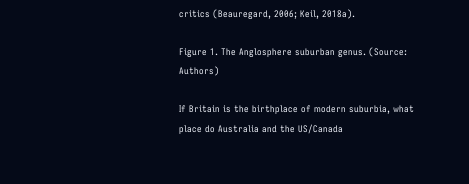critics (Beauregard, 2006; Keil, 2018a).

Figure 1. The Anglosphere suburban genus. (Source: Authors)

If Britain is the birthplace of modern suburbia, what place do Australia and the US/Canada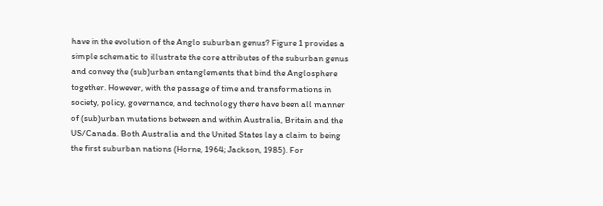have in the evolution of the Anglo suburban genus? Figure 1 provides a simple schematic to illustrate the core attributes of the suburban genus and convey the (sub)urban entanglements that bind the Anglosphere together. However, with the passage of time and transformations in society, policy, governance, and technology there have been all manner of (sub)urban mutations between and within Australia, Britain and the US/Canada. Both Australia and the United States lay a claim to being the first suburban nations (Horne, 1964; Jackson, 1985). For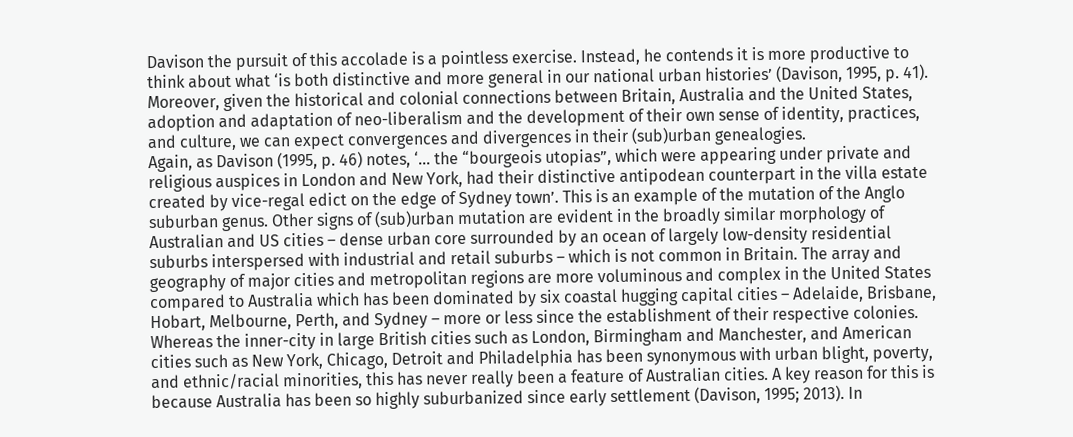Davison the pursuit of this accolade is a pointless exercise. Instead, he contends it is more productive to think about what ‘is both distinctive and more general in our national urban histories’ (Davison, 1995, p. 41). Moreover, given the historical and colonial connections between Britain, Australia and the United States, adoption and adaptation of neo-liberalism and the development of their own sense of identity, practices, and culture, we can expect convergences and divergences in their (sub)urban genealogies.
Again, as Davison (1995, p. 46) notes, ‘… the “bourgeois utopias”, which were appearing under private and religious auspices in London and New York, had their distinctive antipodean counterpart in the villa estate created by vice-regal edict on the edge of Sydney town’. This is an example of the mutation of the Anglo suburban genus. Other signs of (sub)urban mutation are evident in the broadly similar morphology of Australian and US cities – dense urban core surrounded by an ocean of largely low-density residential suburbs interspersed with industrial and retail suburbs – which is not common in Britain. The array and geography of major cities and metropolitan regions are more voluminous and complex in the United States compared to Australia which has been dominated by six coastal hugging capital cities – Adelaide, Brisbane, Hobart, Melbourne, Perth, and Sydney – more or less since the establishment of their respective colonies.
Whereas the inner-city in large British cities such as London, Birmingham and Manchester, and American cities such as New York, Chicago, Detroit and Philadelphia has been synonymous with urban blight, poverty, and ethnic/racial minorities, this has never really been a feature of Australian cities. A key reason for this is because Australia has been so highly suburbanized since early settlement (Davison, 1995; 2013). In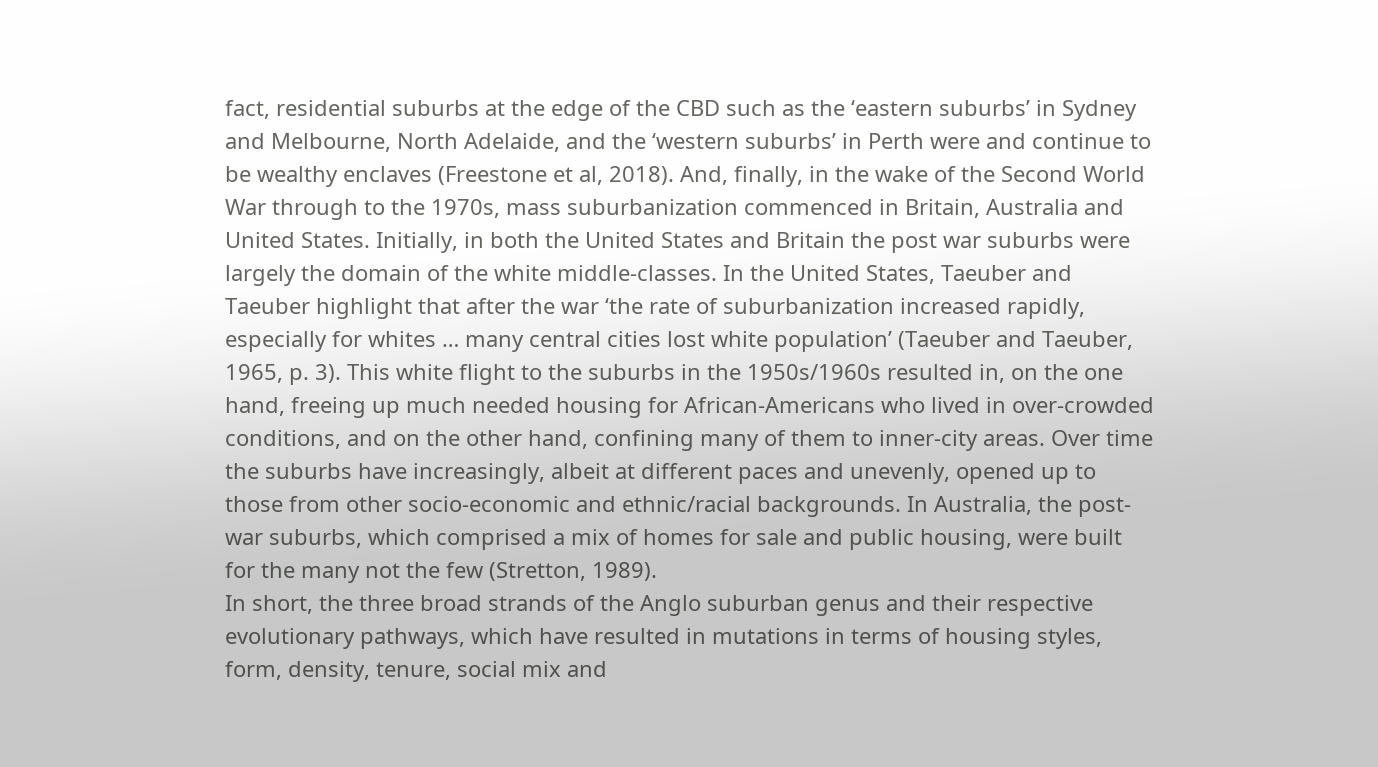fact, residential suburbs at the edge of the CBD such as the ‘eastern suburbs’ in Sydney and Melbourne, North Adelaide, and the ‘western suburbs’ in Perth were and continue to be wealthy enclaves (Freestone et al, 2018). And, finally, in the wake of the Second World War through to the 1970s, mass suburbanization commenced in Britain, Australia and United States. Initially, in both the United States and Britain the post war suburbs were largely the domain of the white middle-classes. In the United States, Taeuber and Taeuber highlight that after the war ‘the rate of suburbanization increased rapidly, especially for whites … many central cities lost white population’ (Taeuber and Taeuber, 1965, p. 3). This white flight to the suburbs in the 1950s/1960s resulted in, on the one hand, freeing up much needed housing for African-Americans who lived in over-crowded conditions, and on the other hand, confining many of them to inner-city areas. Over time the suburbs have increasingly, albeit at different paces and unevenly, opened up to those from other socio-economic and ethnic/racial backgrounds. In Australia, the post-war suburbs, which comprised a mix of homes for sale and public housing, were built for the many not the few (Stretton, 1989).
In short, the three broad strands of the Anglo suburban genus and their respective evolutionary pathways, which have resulted in mutations in terms of housing styles, form, density, tenure, social mix and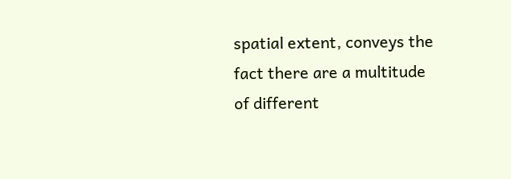spatial extent, conveys the fact there are a multitude of different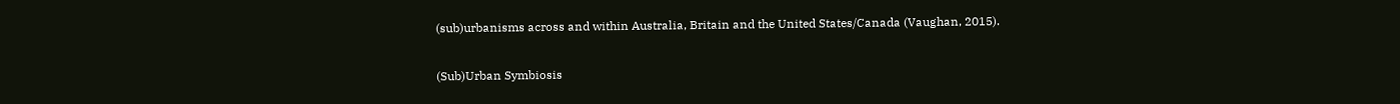(sub)urbanisms across and within Australia, Britain and the United States/Canada (Vaughan, 2015).

(Sub)Urban Symbiosis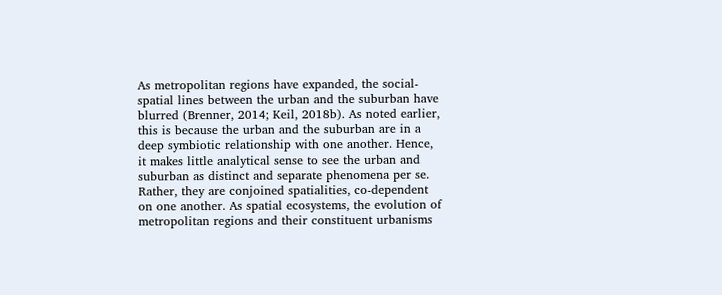As metropolitan regions have expanded, the social-spatial lines between the urban and the suburban have blurred (Brenner, 2014; Keil, 2018b). As noted earlier, this is because the urban and the suburban are in a deep symbiotic relationship with one another. Hence, it makes little analytical sense to see the urban and suburban as distinct and separate phenomena per se. Rather, they are conjoined spatialities, co-dependent on one another. As spatial ecosystems, the evolution of metropolitan regions and their constituent urbanisms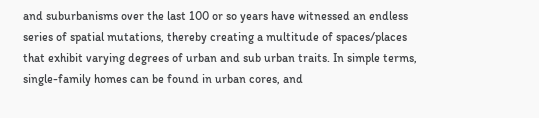and suburbanisms over the last 100 or so years have witnessed an endless series of spatial mutations, thereby creating a multitude of spaces/places that exhibit varying degrees of urban and sub urban traits. In simple terms, single-family homes can be found in urban cores, and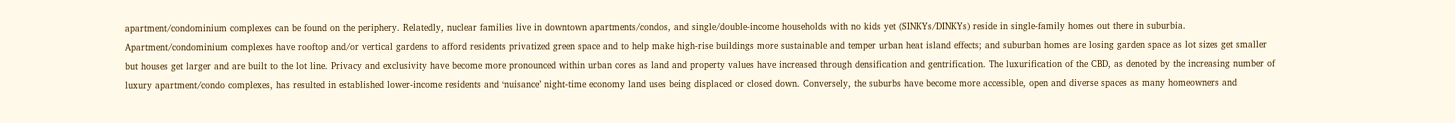apartment/condominium complexes can be found on the periphery. Relatedly, nuclear families live in downtown apartments/condos, and single/double-income households with no kids yet (SINKYs/DINKYs) reside in single-family homes out there in suburbia. Apartment/condominium complexes have rooftop and/or vertical gardens to afford residents privatized green space and to help make high-rise buildings more sustainable and temper urban heat island effects; and suburban homes are losing garden space as lot sizes get smaller but houses get larger and are built to the lot line. Privacy and exclusivity have become more pronounced within urban cores as land and property values have increased through densification and gentrification. The luxurification of the CBD, as denoted by the increasing number of luxury apartment/condo complexes, has resulted in established lower-income residents and ‘nuisance’ night-time economy land uses being displaced or closed down. Conversely, the suburbs have become more accessible, open and diverse spaces as many homeowners and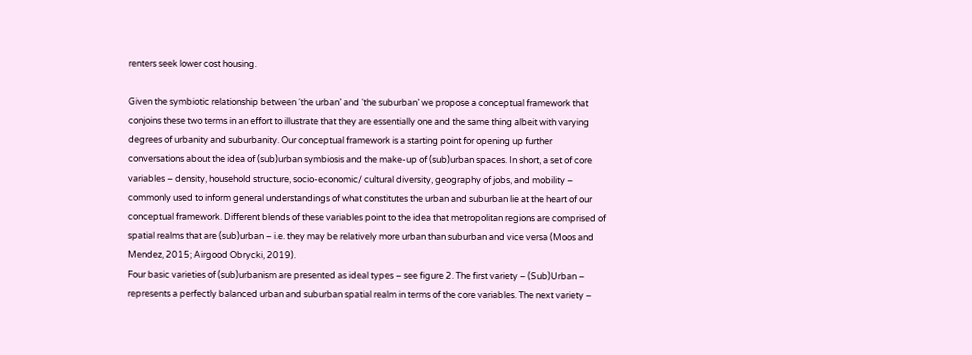renters seek lower cost housing.

Given the symbiotic relationship between ‘the urban’ and ‘the suburban’ we propose a conceptual framework that conjoins these two terms in an effort to illustrate that they are essentially one and the same thing albeit with varying degrees of urbanity and suburbanity. Our conceptual framework is a starting point for opening up further conversations about the idea of (sub)urban symbiosis and the make-up of (sub)urban spaces. In short, a set of core variables – density, household structure, socio-economic/ cultural diversity, geography of jobs, and mobility – commonly used to inform general understandings of what constitutes the urban and suburban lie at the heart of our conceptual framework. Different blends of these variables point to the idea that metropolitan regions are comprised of spatial realms that are (sub)urban – i.e. they may be relatively more urban than suburban and vice versa (Moos and Mendez, 2015; Airgood Obrycki, 2019).
Four basic varieties of (sub)urbanism are presented as ideal types – see figure 2. The first variety – (Sub)Urban – represents a perfectly balanced urban and suburban spatial realm in terms of the core variables. The next variety –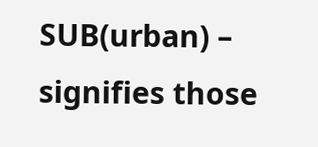SUB(urban) – signifies those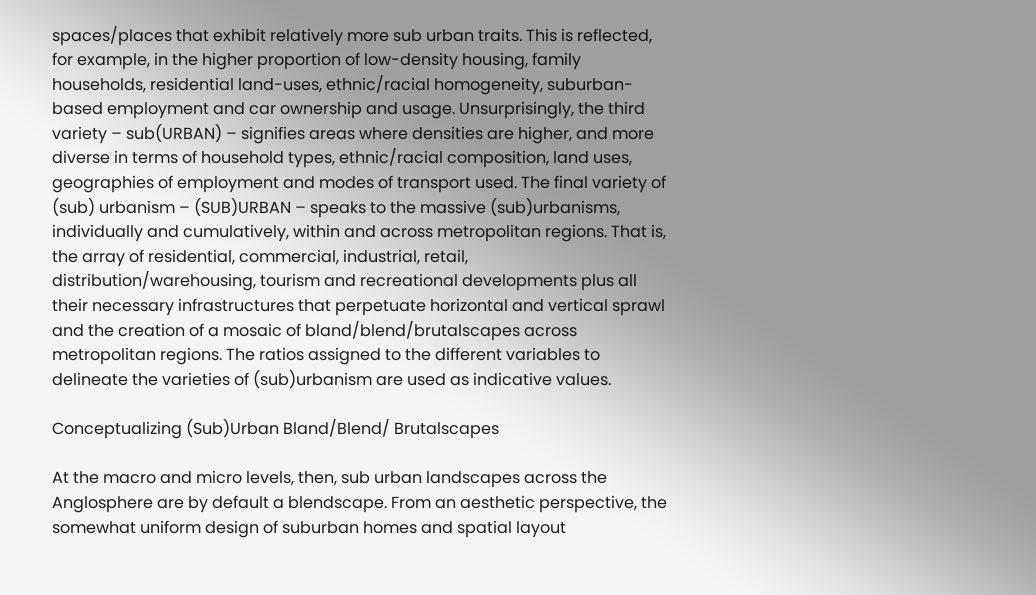spaces/places that exhibit relatively more sub urban traits. This is reflected, for example, in the higher proportion of low-density housing, family households, residential land-uses, ethnic/racial homogeneity, suburban-based employment and car ownership and usage. Unsurprisingly, the third variety – sub(URBAN) – signifies areas where densities are higher, and more diverse in terms of household types, ethnic/racial composition, land uses, geographies of employment and modes of transport used. The final variety of (sub) urbanism – (SUB)URBAN – speaks to the massive (sub)urbanisms, individually and cumulatively, within and across metropolitan regions. That is, the array of residential, commercial, industrial, retail, distribution/warehousing, tourism and recreational developments plus all their necessary infrastructures that perpetuate horizontal and vertical sprawl and the creation of a mosaic of bland/blend/brutalscapes across metropolitan regions. The ratios assigned to the different variables to delineate the varieties of (sub)urbanism are used as indicative values.

Conceptualizing (Sub)Urban Bland/Blend/ Brutalscapes

At the macro and micro levels, then, sub urban landscapes across the Anglosphere are by default a blendscape. From an aesthetic perspective, the somewhat uniform design of suburban homes and spatial layout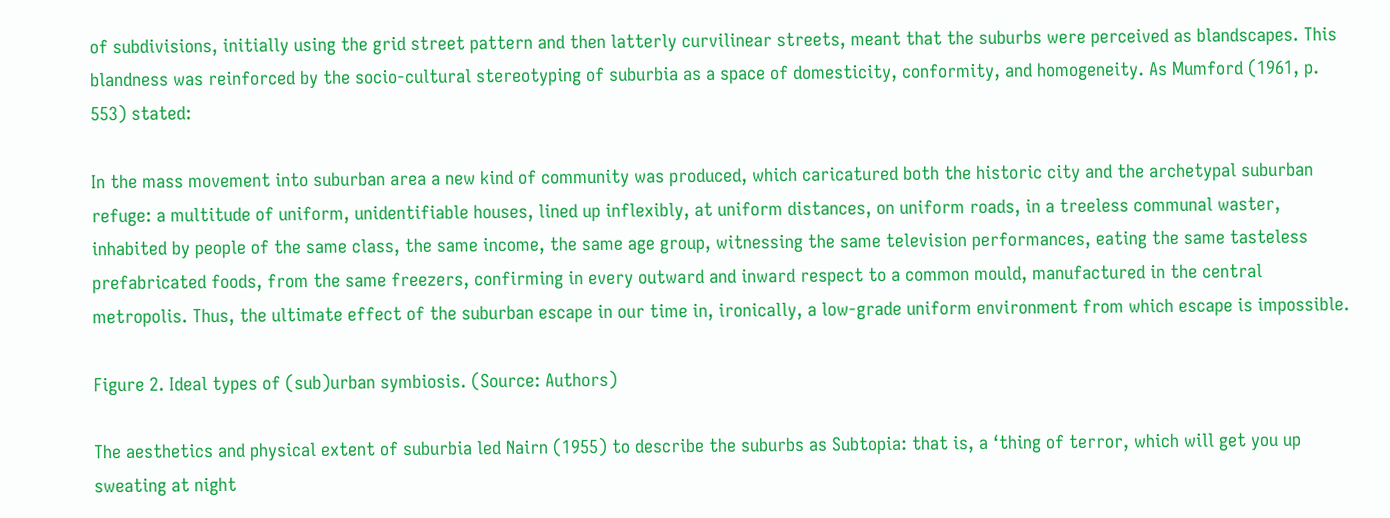of subdivisions, initially using the grid street pattern and then latterly curvilinear streets, meant that the suburbs were perceived as blandscapes. This blandness was reinforced by the socio-cultural stereotyping of suburbia as a space of domesticity, conformity, and homogeneity. As Mumford (1961, p. 553) stated:

In the mass movement into suburban area a new kind of community was produced, which caricatured both the historic city and the archetypal suburban refuge: a multitude of uniform, unidentifiable houses, lined up inflexibly, at uniform distances, on uniform roads, in a treeless communal waster, inhabited by people of the same class, the same income, the same age group, witnessing the same television performances, eating the same tasteless prefabricated foods, from the same freezers, confirming in every outward and inward respect to a common mould, manufactured in the central metropolis. Thus, the ultimate effect of the suburban escape in our time in, ironically, a low-grade uniform environment from which escape is impossible.

Figure 2. Ideal types of (sub)urban symbiosis. (Source: Authors)

The aesthetics and physical extent of suburbia led Nairn (1955) to describe the suburbs as Subtopia: that is, a ‘thing of terror, which will get you up sweating at night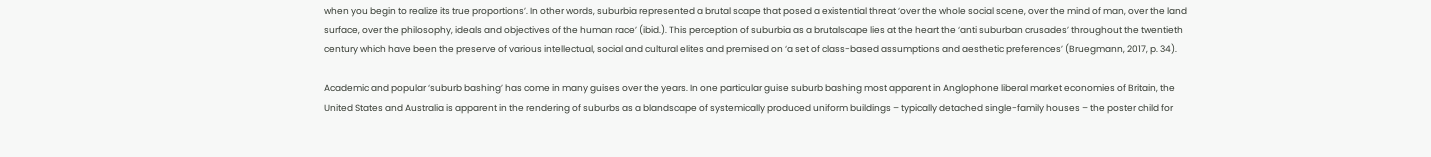when you begin to realize its true proportions’. In other words, suburbia represented a brutal scape that posed a existential threat ‘over the whole social scene, over the mind of man, over the land surface, over the philosophy, ideals and objectives of the human race’ (ibid.). This perception of suburbia as a brutalscape lies at the heart the ‘anti suburban crusades’ throughout the twentieth century which have been the preserve of various intellectual, social and cultural elites and premised on ‘a set of class-based assumptions and aesthetic preferences’ (Bruegmann, 2017, p. 34).

Academic and popular ‘suburb bashing’ has come in many guises over the years. In one particular guise suburb bashing most apparent in Anglophone liberal market economies of Britain, the United States and Australia is apparent in the rendering of suburbs as a blandscape of systemically produced uniform buildings – typically detached single-family houses – the poster child for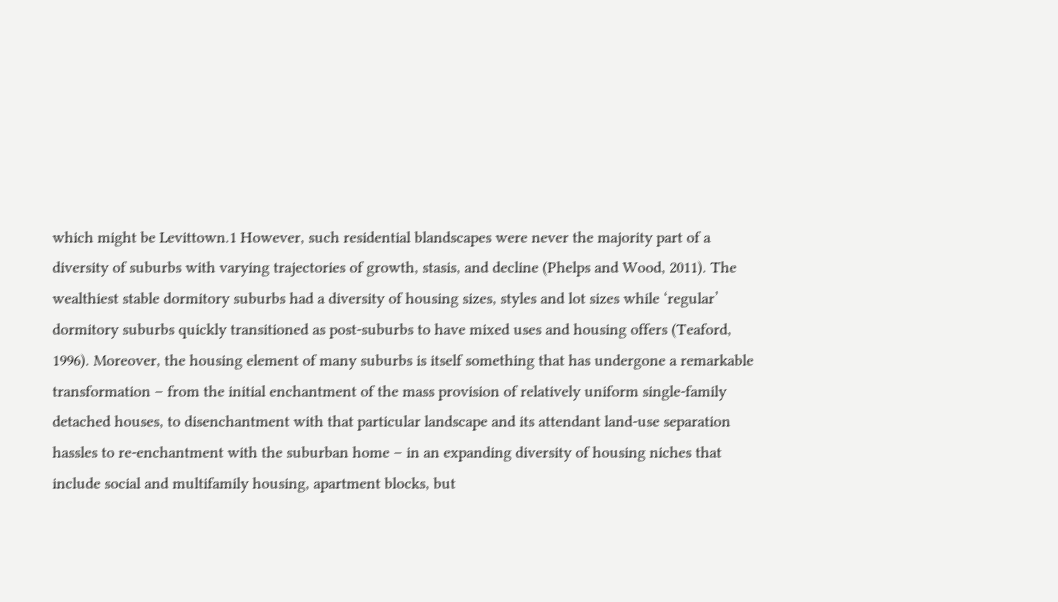which might be Levittown.1 However, such residential blandscapes were never the majority part of a diversity of suburbs with varying trajectories of growth, stasis, and decline (Phelps and Wood, 2011). The wealthiest stable dormitory suburbs had a diversity of housing sizes, styles and lot sizes while ‘regular’ dormitory suburbs quickly transitioned as post-suburbs to have mixed uses and housing offers (Teaford, 1996). Moreover, the housing element of many suburbs is itself something that has undergone a remarkable transformation – from the initial enchantment of the mass provision of relatively uniform single-family detached houses, to disenchantment with that particular landscape and its attendant land-use separation hassles to re-enchantment with the suburban home – in an expanding diversity of housing niches that include social and multifamily housing, apartment blocks, but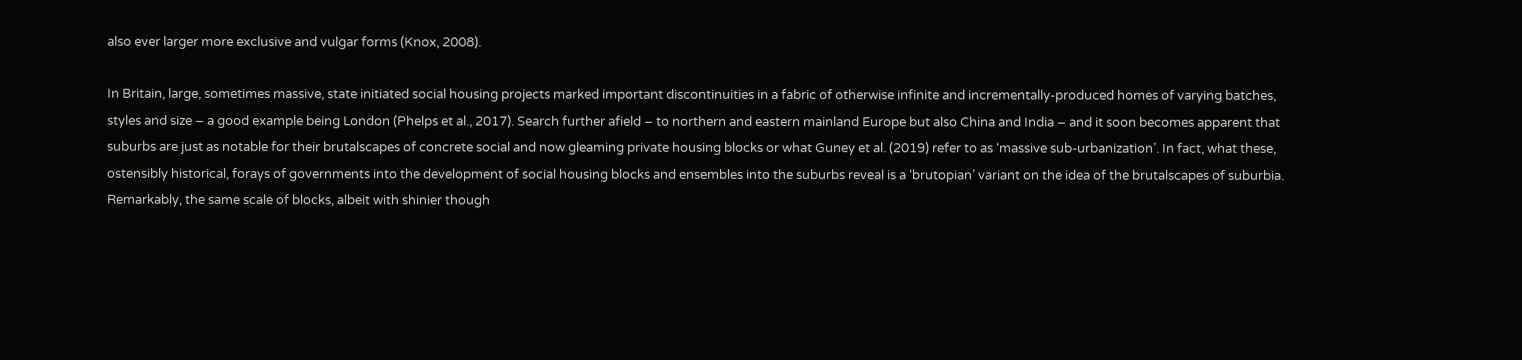also ever larger more exclusive and vulgar forms (Knox, 2008).

In Britain, large, sometimes massive, state initiated social housing projects marked important discontinuities in a fabric of otherwise infinite and incrementally-produced homes of varying batches, styles and size – a good example being London (Phelps et al., 2017). Search further afield – to northern and eastern mainland Europe but also China and India – and it soon becomes apparent that suburbs are just as notable for their brutalscapes of concrete social and now gleaming private housing blocks or what Guney et al. (2019) refer to as ‘massive sub-urbanization’. In fact, what these, ostensibly historical, forays of governments into the development of social housing blocks and ensembles into the suburbs reveal is a ‘brutopian’ variant on the idea of the brutalscapes of suburbia. Remarkably, the same scale of blocks, albeit with shinier though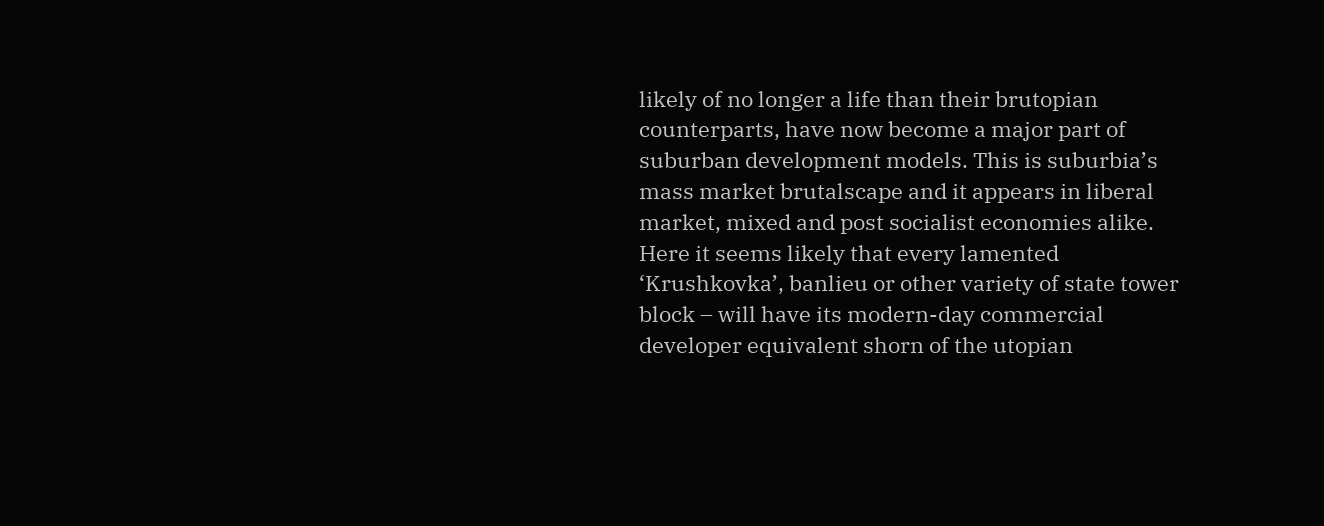likely of no longer a life than their brutopian counterparts, have now become a major part of suburban development models. This is suburbia’s mass market brutalscape and it appears in liberal market, mixed and post socialist economies alike. Here it seems likely that every lamented ‘Krushkovka’, banlieu or other variety of state tower block – will have its modern-day commercial developer equivalent shorn of the utopian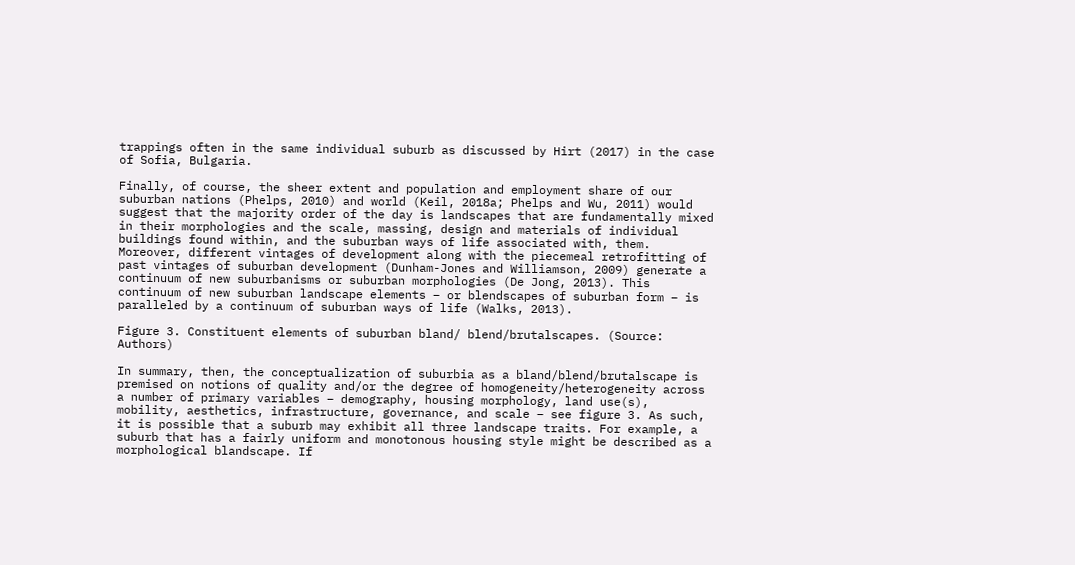trappings often in the same individual suburb as discussed by Hirt (2017) in the case of Sofia, Bulgaria.

Finally, of course, the sheer extent and population and employment share of our suburban nations (Phelps, 2010) and world (Keil, 2018a; Phelps and Wu, 2011) would suggest that the majority order of the day is landscapes that are fundamentally mixed in their morphologies and the scale, massing, design and materials of individual buildings found within, and the suburban ways of life associated with, them. Moreover, different vintages of development along with the piecemeal retrofitting of past vintages of suburban development (Dunham-Jones and Williamson, 2009) generate a continuum of new suburbanisms or suburban morphologies (De Jong, 2013). This continuum of new suburban landscape elements – or blendscapes of suburban form – is paralleled by a continuum of suburban ways of life (Walks, 2013).

Figure 3. Constituent elements of suburban bland/ blend/brutalscapes. (Source: Authors)

In summary, then, the conceptualization of suburbia as a bland/blend/brutalscape is premised on notions of quality and/or the degree of homogeneity/heterogeneity across a number of primary variables – demography, housing morphology, land use(s), mobility, aesthetics, infrastructure, governance, and scale – see figure 3. As such, it is possible that a suburb may exhibit all three landscape traits. For example, a suburb that has a fairly uniform and monotonous housing style might be described as a morphological blandscape. If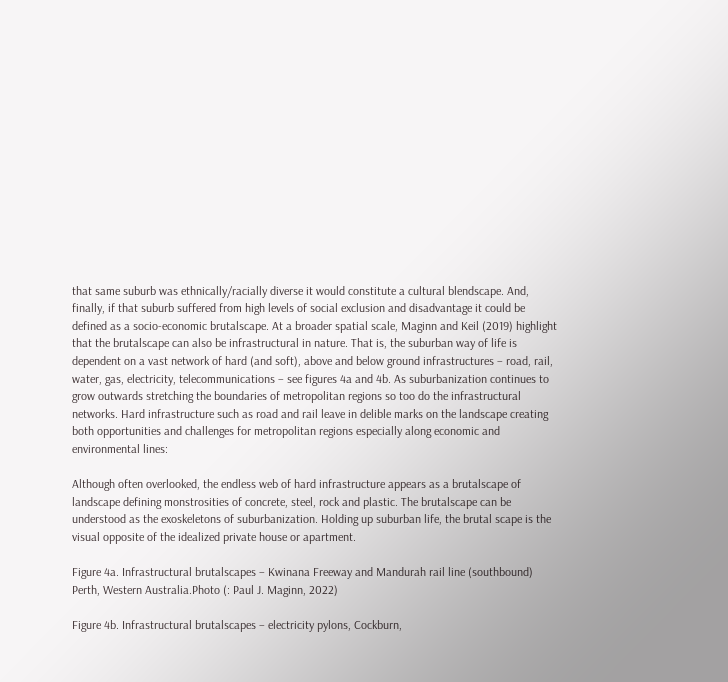that same suburb was ethnically/racially diverse it would constitute a cultural blendscape. And, finally, if that suburb suffered from high levels of social exclusion and disadvantage it could be defined as a socio-economic brutalscape. At a broader spatial scale, Maginn and Keil (2019) highlight that the brutalscape can also be infrastructural in nature. That is, the suburban way of life is dependent on a vast network of hard (and soft), above and below ground infrastructures – road, rail, water, gas, electricity, telecommunications – see figures 4a and 4b. As suburbanization continues to grow outwards stretching the boundaries of metropolitan regions so too do the infrastructural networks. Hard infrastructure such as road and rail leave in delible marks on the landscape creating both opportunities and challenges for metropolitan regions especially along economic and environmental lines:

Although often overlooked, the endless web of hard infrastructure appears as a brutalscape of landscape defining monstrosities of concrete, steel, rock and plastic. The brutalscape can be understood as the exoskeletons of suburbanization. Holding up suburban life, the brutal scape is the visual opposite of the idealized private house or apartment.

Figure 4a. Infrastructural brutalscapes – Kwinana Freeway and Mandurah rail line (southbound) Perth, Western Australia.Photo (: Paul J. Maginn, 2022)

Figure 4b. Infrastructural brutalscapes – electricity pylons, Cockburn,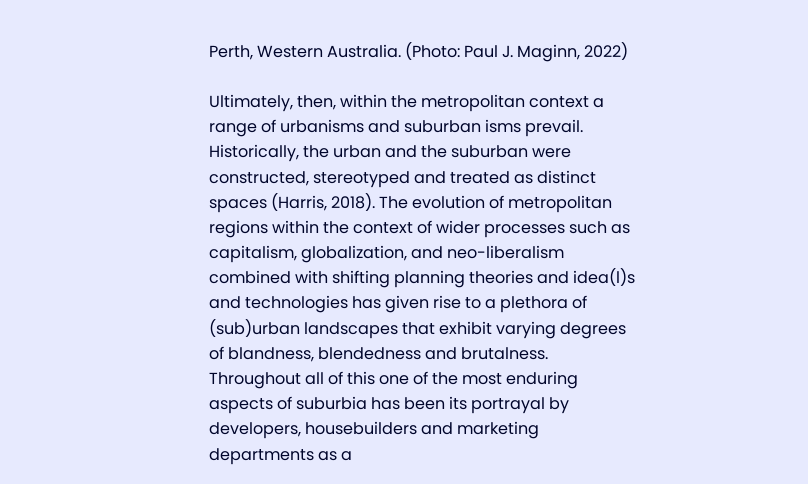Perth, Western Australia. (Photo: Paul J. Maginn, 2022)

Ultimately, then, within the metropolitan context a range of urbanisms and suburban isms prevail. Historically, the urban and the suburban were constructed, stereotyped and treated as distinct spaces (Harris, 2018). The evolution of metropolitan regions within the context of wider processes such as capitalism, globalization, and neo-liberalism combined with shifting planning theories and idea(l)s and technologies has given rise to a plethora of (sub)urban landscapes that exhibit varying degrees of blandness, blendedness and brutalness. Throughout all of this one of the most enduring aspects of suburbia has been its portrayal by developers, housebuilders and marketing departments as a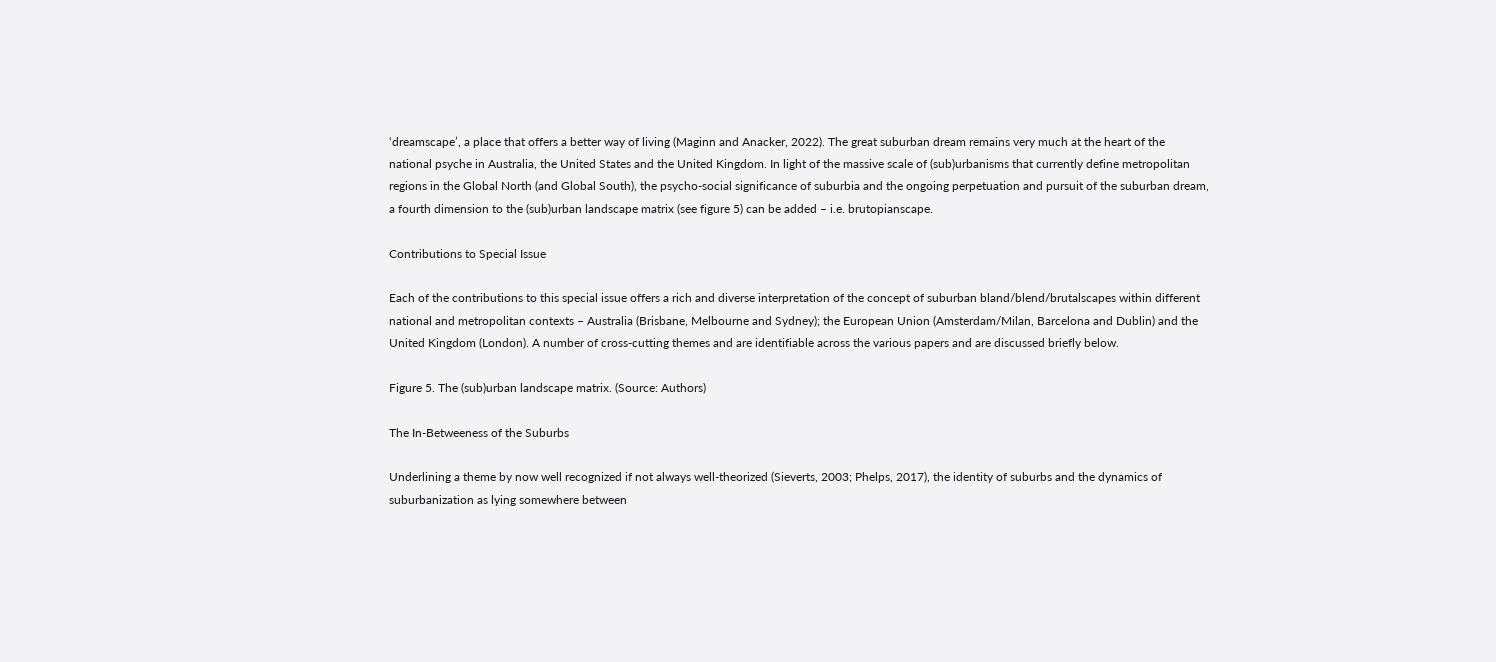‘dreamscape’, a place that offers a better way of living (Maginn and Anacker, 2022). The great suburban dream remains very much at the heart of the national psyche in Australia, the United States and the United Kingdom. In light of the massive scale of (sub)urbanisms that currently define metropolitan regions in the Global North (and Global South), the psycho-social significance of suburbia and the ongoing perpetuation and pursuit of the suburban dream, a fourth dimension to the (sub)urban landscape matrix (see figure 5) can be added – i.e. brutopianscape.

Contributions to Special Issue

Each of the contributions to this special issue offers a rich and diverse interpretation of the concept of suburban bland/blend/brutalscapes within different national and metropolitan contexts – Australia (Brisbane, Melbourne and Sydney); the European Union (Amsterdam/Milan, Barcelona and Dublin) and the United Kingdom (London). A number of cross-cutting themes and are identifiable across the various papers and are discussed briefly below.

Figure 5. The (sub)urban landscape matrix. (Source: Authors)

The In-Betweeness of the Suburbs

Underlining a theme by now well recognized if not always well-theorized (Sieverts, 2003; Phelps, 2017), the identity of suburbs and the dynamics of suburbanization as lying somewhere between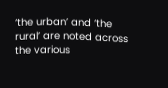‘the urban’ and ‘the rural’ are noted across the various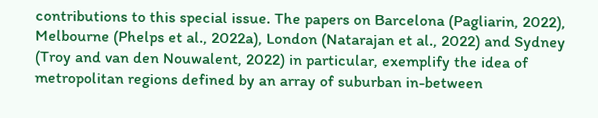contributions to this special issue. The papers on Barcelona (Pagliarin, 2022), Melbourne (Phelps et al., 2022a), London (Natarajan et al., 2022) and Sydney (Troy and van den Nouwalent, 2022) in particular, exemplify the idea of metropolitan regions defined by an array of suburban in-between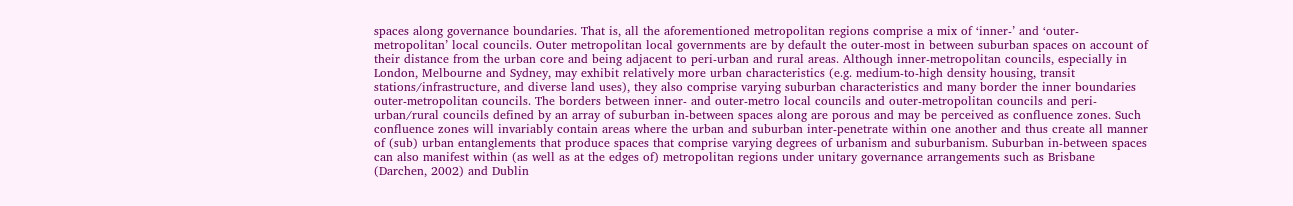spaces along governance boundaries. That is, all the aforementioned metropolitan regions comprise a mix of ‘inner-’ and ‘outer-metropolitan’ local councils. Outer metropolitan local governments are by default the outer-most in between suburban spaces on account of their distance from the urban core and being adjacent to peri-urban and rural areas. Although inner-metropolitan councils, especially in London, Melbourne and Sydney, may exhibit relatively more urban characteristics (e.g. medium-to-high density housing, transit stations/infrastructure, and diverse land uses), they also comprise varying suburban characteristics and many border the inner boundaries outer-metropolitan councils. The borders between inner- and outer-metro local councils and outer-metropolitan councils and peri-urban/rural councils defined by an array of suburban in-between spaces along are porous and may be perceived as confluence zones. Such confluence zones will invariably contain areas where the urban and suburban inter-penetrate within one another and thus create all manner of (sub) urban entanglements that produce spaces that comprise varying degrees of urbanism and suburbanism. Suburban in-between spaces can also manifest within (as well as at the edges of) metropolitan regions under unitary governance arrangements such as Brisbane (Darchen, 2002) and Dublin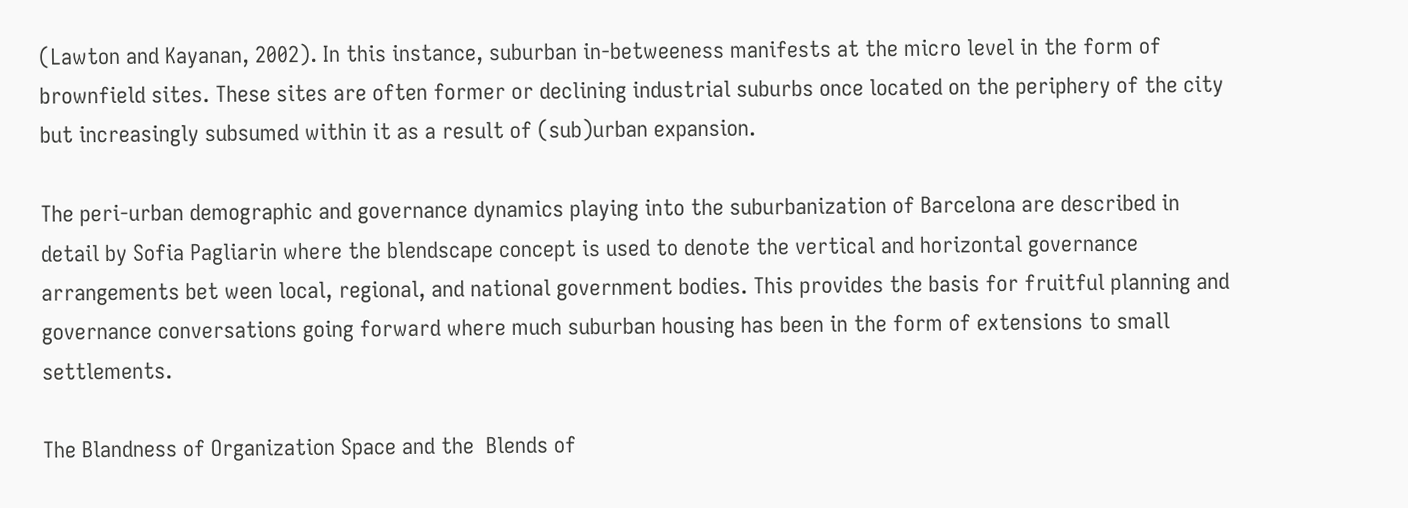(Lawton and Kayanan, 2002). In this instance, suburban in-betweeness manifests at the micro level in the form of brownfield sites. These sites are often former or declining industrial suburbs once located on the periphery of the city but increasingly subsumed within it as a result of (sub)urban expansion.

The peri-urban demographic and governance dynamics playing into the suburbanization of Barcelona are described in detail by Sofia Pagliarin where the blendscape concept is used to denote the vertical and horizontal governance arrangements bet ween local, regional, and national government bodies. This provides the basis for fruitful planning and governance conversations going forward where much suburban housing has been in the form of extensions to small settlements.

The Blandness of Organization Space and the  Blends of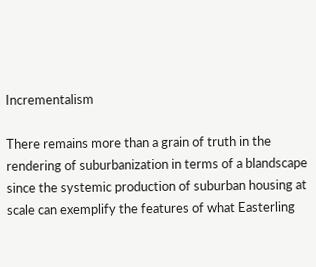Incrementalism

There remains more than a grain of truth in the rendering of suburbanization in terms of a blandscape since the systemic production of suburban housing at scale can exemplify the features of what Easterling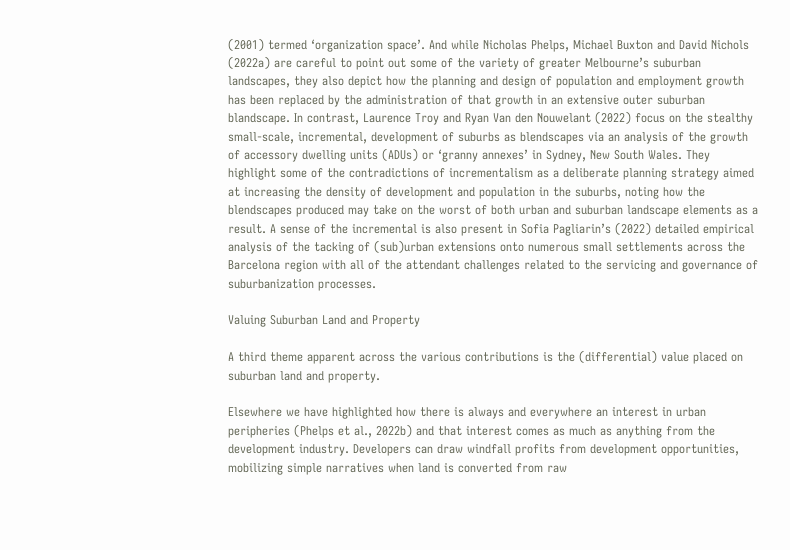(2001) termed ‘organization space’. And while Nicholas Phelps, Michael Buxton and David Nichols (2022a) are careful to point out some of the variety of greater Melbourne’s suburban landscapes, they also depict how the planning and design of population and employment growth has been replaced by the administration of that growth in an extensive outer suburban blandscape. In contrast, Laurence Troy and Ryan Van den Nouwelant (2022) focus on the stealthy small-scale, incremental, development of suburbs as blendscapes via an analysis of the growth of accessory dwelling units (ADUs) or ‘granny annexes’ in Sydney, New South Wales. They highlight some of the contradictions of incrementalism as a deliberate planning strategy aimed at increasing the density of development and population in the suburbs, noting how the blendscapes produced may take on the worst of both urban and suburban landscape elements as a result. A sense of the incremental is also present in Sofia Pagliarin’s (2022) detailed empirical analysis of the tacking of (sub)urban extensions onto numerous small settlements across the Barcelona region with all of the attendant challenges related to the servicing and governance of suburbanization processes.

Valuing Suburban Land and Property

A third theme apparent across the various contributions is the (differential) value placed on suburban land and property.

Elsewhere we have highlighted how there is always and everywhere an interest in urban peripheries (Phelps et al., 2022b) and that interest comes as much as anything from the development industry. Developers can draw windfall profits from development opportunities, mobilizing simple narratives when land is converted from raw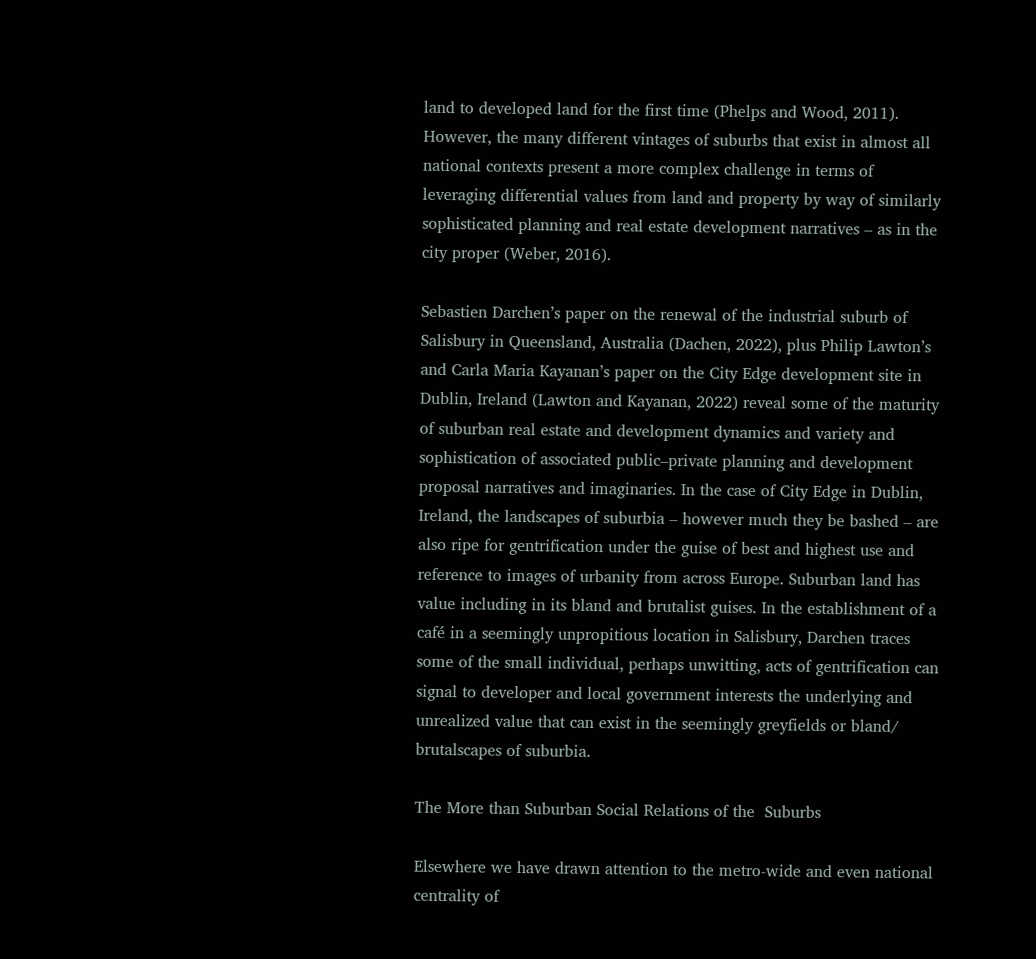land to developed land for the first time (Phelps and Wood, 2011). However, the many different vintages of suburbs that exist in almost all national contexts present a more complex challenge in terms of leveraging differential values from land and property by way of similarly sophisticated planning and real estate development narratives – as in the city proper (Weber, 2016).

Sebastien Darchen’s paper on the renewal of the industrial suburb of Salisbury in Queensland, Australia (Dachen, 2022), plus Philip Lawton’s and Carla Maria Kayanan’s paper on the City Edge development site in Dublin, Ireland (Lawton and Kayanan, 2022) reveal some of the maturity of suburban real estate and development dynamics and variety and sophistication of associated public–private planning and development proposal narratives and imaginaries. In the case of City Edge in Dublin, Ireland, the landscapes of suburbia – however much they be bashed – are also ripe for gentrification under the guise of best and highest use and reference to images of urbanity from across Europe. Suburban land has value including in its bland and brutalist guises. In the establishment of a café in a seemingly unpropitious location in Salisbury, Darchen traces some of the small individual, perhaps unwitting, acts of gentrification can signal to developer and local government interests the underlying and unrealized value that can exist in the seemingly greyfields or bland/ brutalscapes of suburbia.

The More than Suburban Social Relations of the  Suburbs

Elsewhere we have drawn attention to the metro-wide and even national centrality of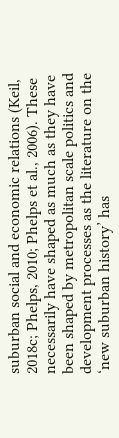suburban social and economic relations (Keil, 2018c; Phelps, 2010; Phelps et al., 2006). These necessarily have shaped as much as they have been shaped by metropolitan scale politics and development processes as the literature on the ‘new suburban history’ has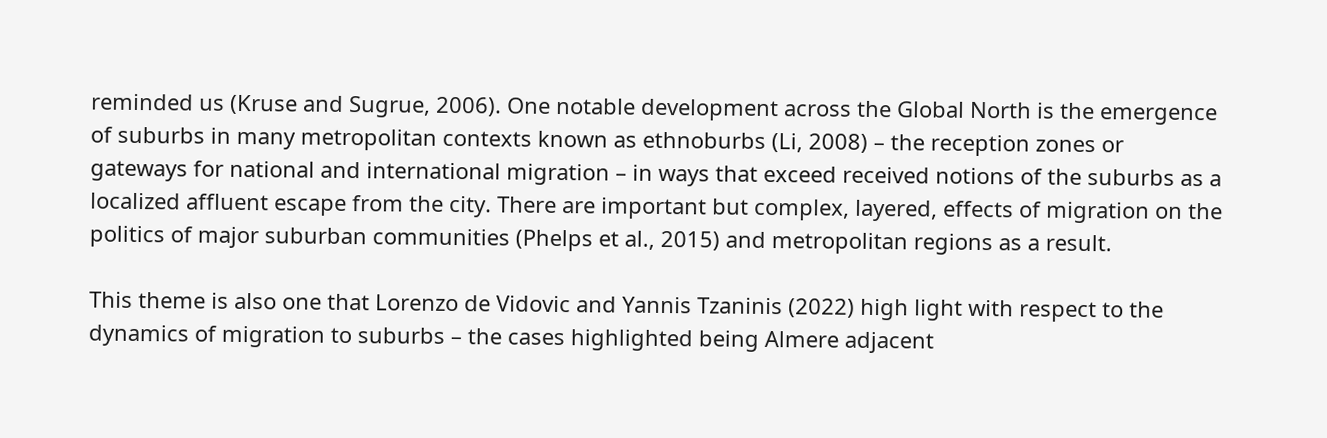reminded us (Kruse and Sugrue, 2006). One notable development across the Global North is the emergence of suburbs in many metropolitan contexts known as ethnoburbs (Li, 2008) – the reception zones or gateways for national and international migration – in ways that exceed received notions of the suburbs as a localized affluent escape from the city. There are important but complex, layered, effects of migration on the politics of major suburban communities (Phelps et al., 2015) and metropolitan regions as a result.

This theme is also one that Lorenzo de Vidovic and Yannis Tzaninis (2022) high light with respect to the dynamics of migration to suburbs – the cases highlighted being Almere adjacent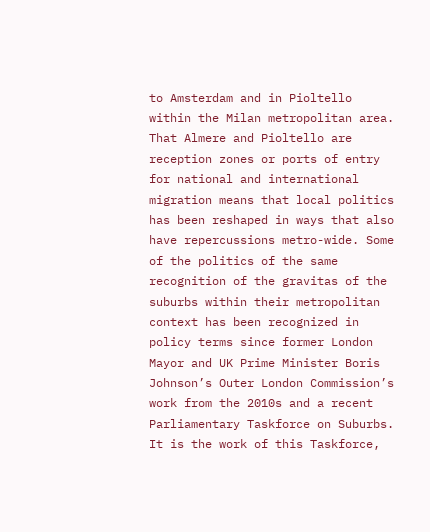to Amsterdam and in Pioltello within the Milan metropolitan area. That Almere and Pioltello are reception zones or ports of entry for national and international migration means that local politics has been reshaped in ways that also have repercussions metro-wide. Some of the politics of the same recognition of the gravitas of the suburbs within their metropolitan context has been recognized in policy terms since former London Mayor and UK Prime Minister Boris Johnson’s Outer London Commission’s work from the 2010s and a recent Parliamentary Taskforce on Suburbs. It is the work of this Taskforce,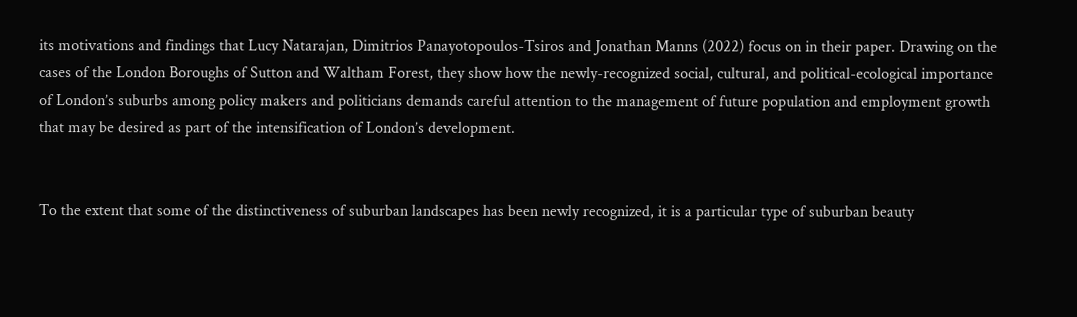its motivations and findings that Lucy Natarajan, Dimitrios Panayotopoulos-Tsiros and Jonathan Manns (2022) focus on in their paper. Drawing on the cases of the London Boroughs of Sutton and Waltham Forest, they show how the newly-recognized social, cultural, and political-ecological importance of London’s suburbs among policy makers and politicians demands careful attention to the management of future population and employment growth that may be desired as part of the intensification of London’s development.


To the extent that some of the distinctiveness of suburban landscapes has been newly recognized, it is a particular type of suburban beauty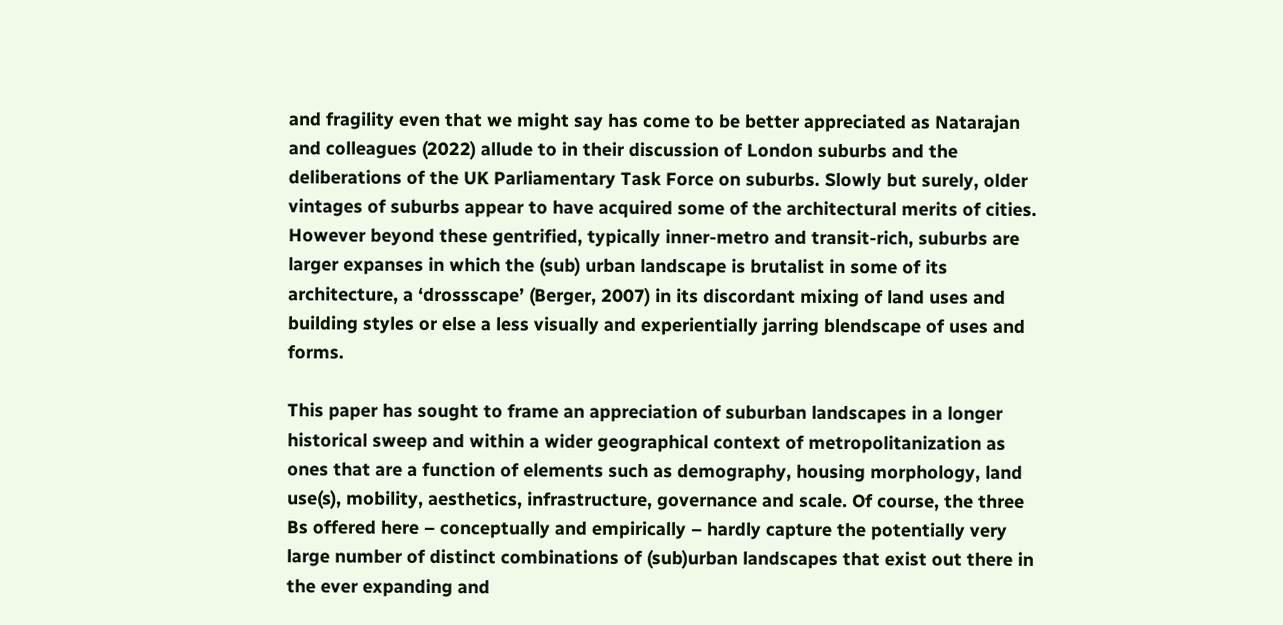and fragility even that we might say has come to be better appreciated as Natarajan and colleagues (2022) allude to in their discussion of London suburbs and the deliberations of the UK Parliamentary Task Force on suburbs. Slowly but surely, older vintages of suburbs appear to have acquired some of the architectural merits of cities. However beyond these gentrified, typically inner-metro and transit-rich, suburbs are larger expanses in which the (sub) urban landscape is brutalist in some of its architecture, a ‘drossscape’ (Berger, 2007) in its discordant mixing of land uses and building styles or else a less visually and experientially jarring blendscape of uses and forms.

This paper has sought to frame an appreciation of suburban landscapes in a longer historical sweep and within a wider geographical context of metropolitanization as ones that are a function of elements such as demography, housing morphology, land use(s), mobility, aesthetics, infrastructure, governance and scale. Of course, the three Bs offered here – conceptually and empirically – hardly capture the potentially very large number of distinct combinations of (sub)urban landscapes that exist out there in the ever expanding and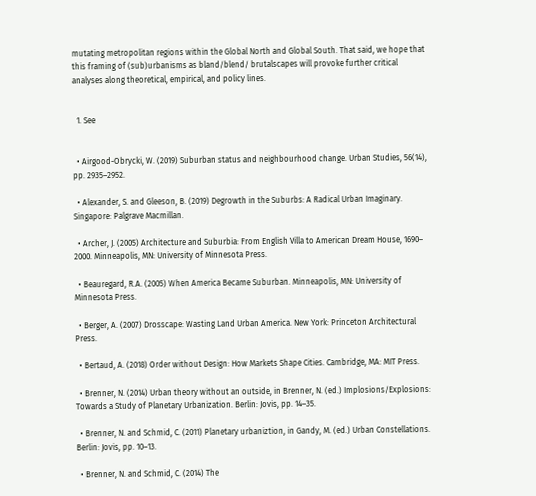mutating metropolitan regions within the Global North and Global South. That said, we hope that this framing of (sub)urbanisms as bland/blend/ brutalscapes will provoke further critical analyses along theoretical, empirical, and policy lines.


  1. See


  • Airgood-Obrycki, W. (2019) Suburban status and neighbourhood change. Urban Studies, 56(14), pp. 2935–2952.

  • Alexander, S. and Gleeson, B. (2019) Degrowth in the Suburbs: A Radical Urban Imaginary. Singapore: Palgrave Macmillan.

  • Archer, J. (2005) Architecture and Suburbia: From English Villa to American Dream House, 1690– 2000. Minneapolis, MN: University of Minnesota Press.

  • Beauregard, R.A. (2005) When America Became Suburban. Minneapolis, MN: University of Minnesota Press.

  • Berger, A. (2007) Drosscape: Wasting Land Urban America. New York: Princeton Architectural Press.

  • Bertaud, A. (2018) Order without Design: How Markets Shape Cities. Cambridge, MA: MIT Press.

  • Brenner, N. (2014) Urban theory without an outside, in Brenner, N. (ed.) Implosions/Explosions: Towards a Study of Planetary Urbanization. Berlin: Jovis, pp. 14–35.

  • Brenner, N. and Schmid, C. (2011) Planetary urbaniztion, in Gandy, M. (ed.) Urban Constellations. Berlin: Jovis, pp. 10–13.

  • Brenner, N. and Schmid, C. (2014) The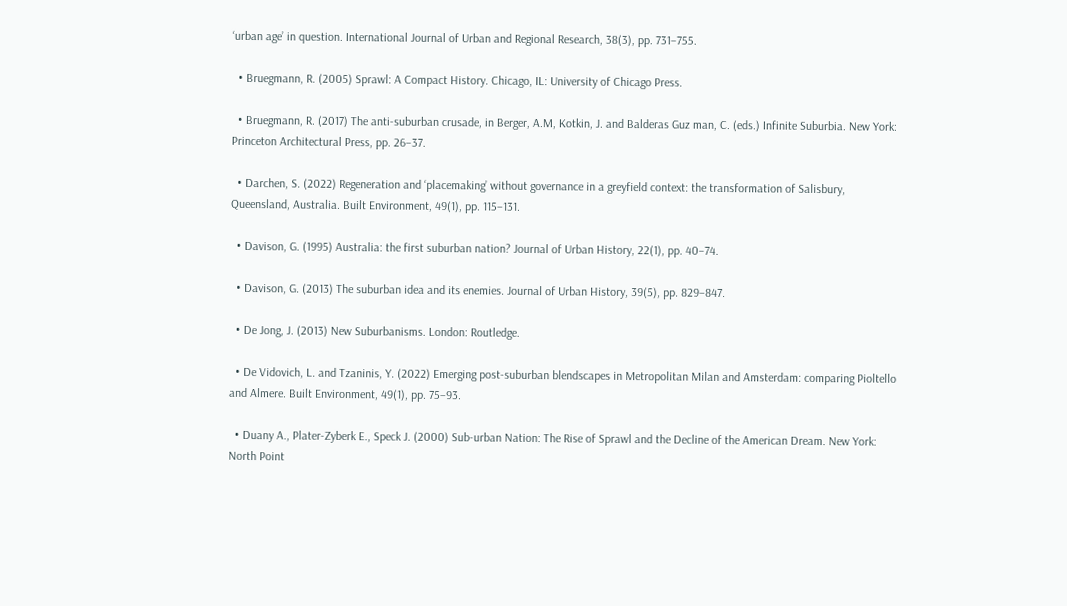‘urban age’ in question. International Journal of Urban and Regional Research, 38(3), pp. 731–755.

  • Bruegmann, R. (2005) Sprawl: A Compact History. Chicago, IL: University of Chicago Press.

  • Bruegmann, R. (2017) The anti-suburban crusade, in Berger, A.M, Kotkin, J. and Balderas Guz man, C. (eds.) Infinite Suburbia. New York: Princeton Architectural Press, pp. 26–37.

  • Darchen, S. (2022) Regeneration and ‘placemaking’ without governance in a greyfield context: the transformation of Salisbury, Queensland, Australia. Built Environment, 49(1), pp. 115–131.

  • Davison, G. (1995) Australia: the first suburban nation? Journal of Urban History, 22(1), pp. 40–74.

  • Davison, G. (2013) The suburban idea and its enemies. Journal of Urban History, 39(5), pp. 829–847.

  • De Jong, J. (2013) New Suburbanisms. London: Routledge.

  • De Vidovich, L. and Tzaninis, Y. (2022) Emerging post-suburban blendscapes in Metropolitan Milan and Amsterdam: comparing Pioltello and Almere. Built Environment, 49(1), pp. 75–93.

  • Duany A., Plater-Zyberk E., Speck J. (2000) Sub-urban Nation: The Rise of Sprawl and the Decline of the American Dream. New York: North Point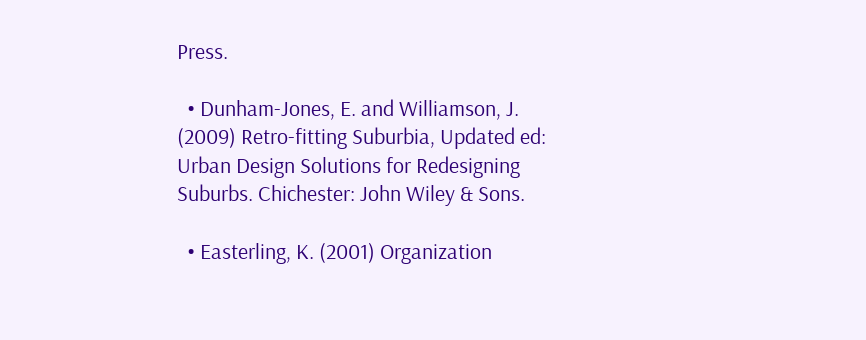Press.

  • Dunham-Jones, E. and Williamson, J. (2009) Retro-fitting Suburbia, Updated ed: Urban Design Solutions for Redesigning Suburbs. Chichester: John Wiley & Sons.

  • Easterling, K. (2001) Organization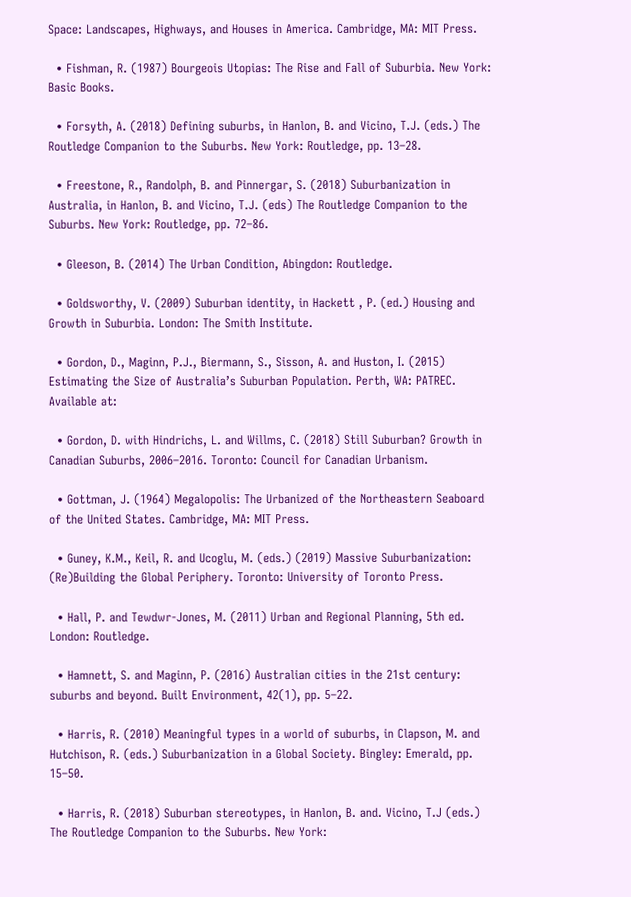Space: Landscapes, Highways, and Houses in America. Cambridge, MA: MIT Press.

  • Fishman, R. (1987) Bourgeois Utopias: The Rise and Fall of Suburbia. New York: Basic Books.

  • Forsyth, A. (2018) Defining suburbs, in Hanlon, B. and Vicino, T.J. (eds.) The Routledge Companion to the Suburbs. New York: Routledge, pp. 13–28.

  • Freestone, R., Randolph, B. and Pinnergar, S. (2018) Suburbanization in Australia, in Hanlon, B. and Vicino, T.J. (eds) The Routledge Companion to the Suburbs. New York: Routledge, pp. 72–86.

  • Gleeson, B. (2014) The Urban Condition, Abingdon: Routledge.

  • Goldsworthy, V. (2009) Suburban identity, in Hackett , P. (ed.) Housing and Growth in Suburbia. London: The Smith Institute.

  • Gordon, D., Maginn, P.J., Biermann, S., Sisson, A. and Huston, I. (2015) Estimating the Size of Australia’s Suburban Population. Perth, WA: PATREC. Available at:

  • Gordon, D. with Hindrichs, L. and Willms, C. (2018) Still Suburban? Growth in Canadian Suburbs, 2006–2016. Toronto: Council for Canadian Urbanism.

  • Gottman, J. (1964) Megalopolis: The Urbanized of the Northeastern Seaboard of the United States. Cambridge, MA: MIT Press.

  • Guney, K.M., Keil, R. and Ucoglu, M. (eds.) (2019) Massive Suburbanization: (Re)Building the Global Periphery. Toronto: University of Toronto Press.

  • Hall, P. and Tewdwr-Jones, M. (2011) Urban and Regional Planning, 5th ed. London: Routledge.

  • Hamnett, S. and Maginn, P. (2016) Australian cities in the 21st century: suburbs and beyond. Built Environment, 42(1), pp. 5–22.

  • Harris, R. (2010) Meaningful types in a world of suburbs, in Clapson, M. and Hutchison, R. (eds.) Suburbanization in a Global Society. Bingley: Emerald, pp. 15–50.

  • Harris, R. (2018) Suburban stereotypes, in Hanlon, B. and. Vicino, T.J (eds.) The Routledge Companion to the Suburbs. New York: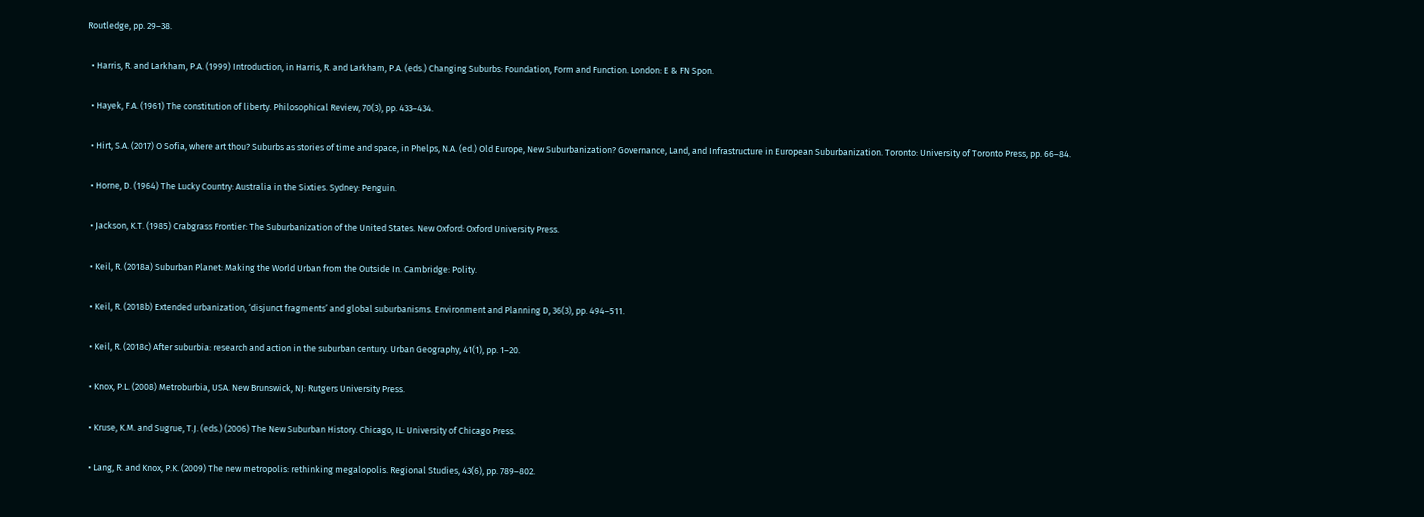Routledge, pp. 29–38.

  • Harris, R. and Larkham, P.A. (1999) Introduction, in Harris, R. and Larkham, P.A. (eds.) Changing Suburbs: Foundation, Form and Function. London: E & FN Spon.

  • Hayek, F.A. (1961) The constitution of liberty. Philosophical Review, 70(3), pp. 433–434.

  • Hirt, S.A. (2017) O Sofia, where art thou? Suburbs as stories of time and space, in Phelps, N.A. (ed.) Old Europe, New Suburbanization? Governance, Land, and Infrastructure in European Suburbanization. Toronto: University of Toronto Press, pp. 66–84.

  • Horne, D. (1964) The Lucky Country: Australia in the Sixties. Sydney: Penguin.

  • Jackson, K.T. (1985) Crabgrass Frontier: The Suburbanization of the United States. New Oxford: Oxford University Press.

  • Keil, R. (2018a) Suburban Planet: Making the World Urban from the Outside In. Cambridge: Polity.

  • Keil, R. (2018b) Extended urbanization, ‘disjunct fragments’ and global suburbanisms. Environment and Planning D, 36(3), pp. 494–511.

  • Keil, R. (2018c) After suburbia: research and action in the suburban century. Urban Geography, 41(1), pp. 1–20.

  • Knox, P.L. (2008) Metroburbia, USA. New Brunswick, NJ: Rutgers University Press.

  • Kruse, K.M. and Sugrue, T.J. (eds.) (2006) The New Suburban History. Chicago, IL: University of Chicago Press.

  • Lang, R. and Knox, P.K. (2009) The new metropolis: rethinking megalopolis. Regional Studies, 43(6), pp. 789–802.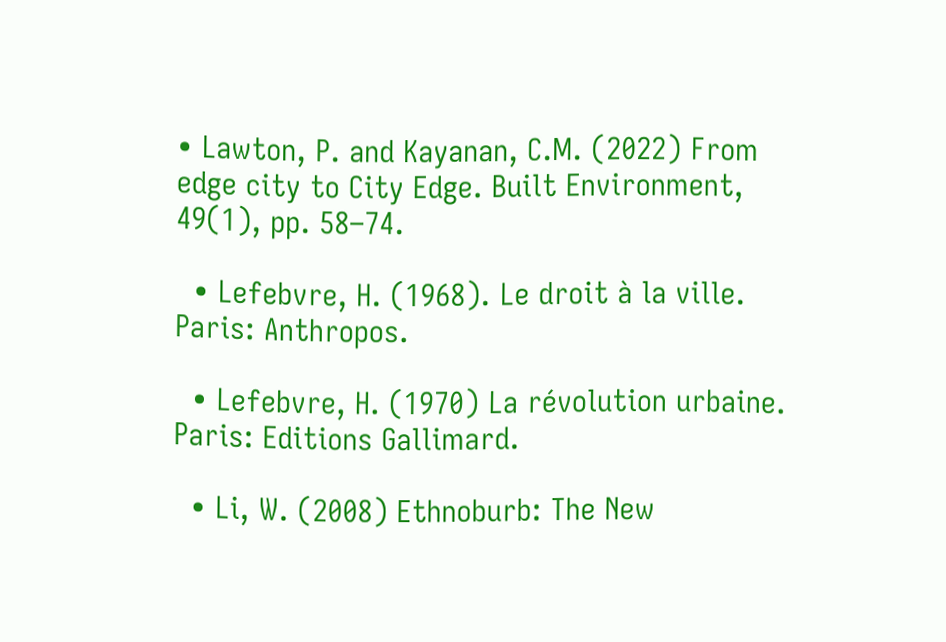• Lawton, P. and Kayanan, C.M. (2022) From edge city to City Edge. Built Environment, 49(1), pp. 58–74.

  • Lefebvre, H. (1968). Le droit à la ville. Paris: Anthropos.

  • Lefebvre, H. (1970) La révolution urbaine. Paris: Editions Gallimard.

  • Li, W. (2008) Ethnoburb: The New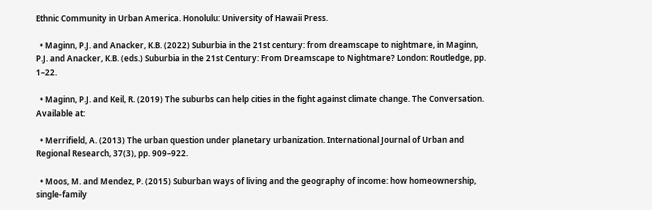Ethnic Community in Urban America. Honolulu: University of Hawaii Press.

  • Maginn, P.J. and Anacker, K.B. (2022) Suburbia in the 21st century: from dreamscape to nightmare, in Maginn, P.J. and Anacker, K.B. (eds.) Suburbia in the 21st Century: From Dreamscape to Nightmare? London: Routledge, pp. 1–22.

  • Maginn, P.J. and Keil, R. (2019) The suburbs can help cities in the fight against climate change. The Conversation. Available at:

  • Merrifield, A. (2013) The urban question under planetary urbanization. International Journal of Urban and Regional Research, 37(3), pp. 909–922.

  • Moos, M. and Mendez, P. (2015) Suburban ways of living and the geography of income: how homeownership, single-family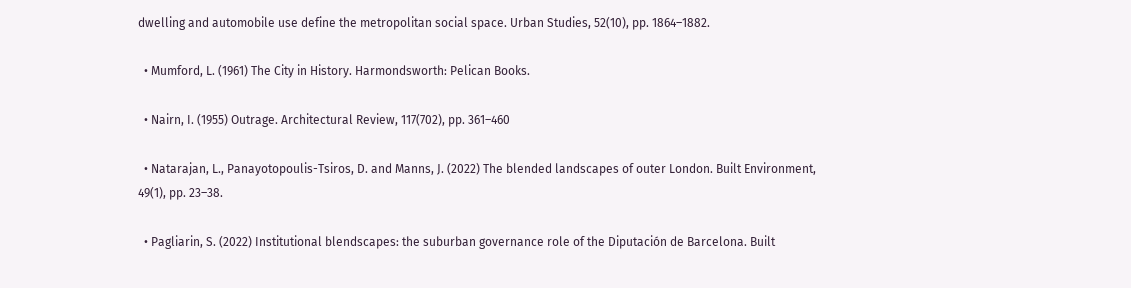dwelling and automobile use define the metropolitan social space. Urban Studies, 52(10), pp. 1864–1882.

  • Mumford, L. (1961) The City in History. Harmondsworth: Pelican Books.

  • Nairn, I. (1955) Outrage. Architectural Review, 117(702), pp. 361–460

  • Natarajan, L., Panayotopoulis-Tsiros, D. and Manns, J. (2022) The blended landscapes of outer London. Built Environment, 49(1), pp. 23–38.

  • Pagliarin, S. (2022) Institutional blendscapes: the suburban governance role of the Diputación de Barcelona. Built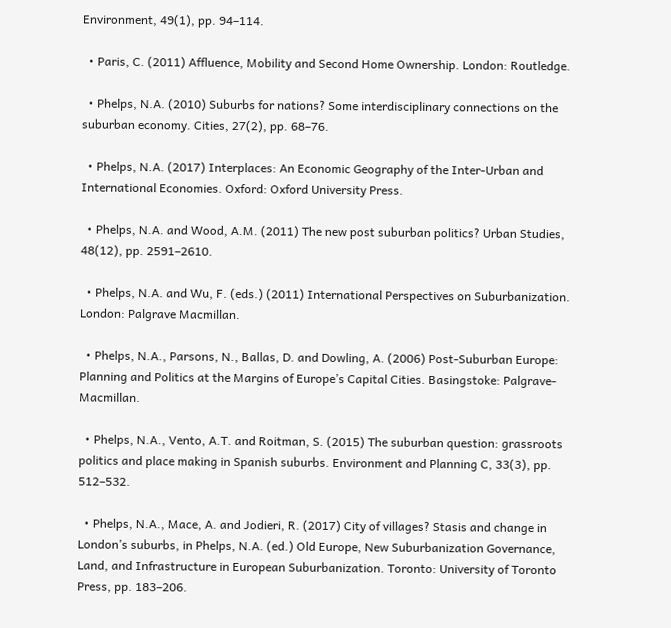Environment, 49(1), pp. 94–114.

  • Paris, C. (2011) Affluence, Mobility and Second Home Ownership. London: Routledge.

  • Phelps, N.A. (2010) Suburbs for nations? Some interdisciplinary connections on the suburban economy. Cities, 27(2), pp. 68–76.

  • Phelps, N.A. (2017) Interplaces: An Economic Geography of the Inter-Urban and International Economies. Oxford: Oxford University Press.

  • Phelps, N.A. and Wood, A.M. (2011) The new post suburban politics? Urban Studies, 48(12), pp. 2591–2610.

  • Phelps, N.A. and Wu, F. (eds.) (2011) International Perspectives on Suburbanization. London: Palgrave Macmillan.

  • Phelps, N.A., Parsons, N., Ballas, D. and Dowling, A. (2006) Post-Suburban Europe: Planning and Politics at the Margins of Europe’s Capital Cities. Basingstoke: Palgrave-Macmillan.

  • Phelps, N.A., Vento, A.T. and Roitman, S. (2015) The suburban question: grassroots politics and place making in Spanish suburbs. Environment and Planning C, 33(3), pp. 512–532.

  • Phelps, N.A., Mace, A. and Jodieri, R. (2017) City of villages? Stasis and change in London’s suburbs, in Phelps, N.A. (ed.) Old Europe, New Suburbanization Governance, Land, and Infrastructure in European Suburbanization. Toronto: University of Toronto Press, pp. 183–206.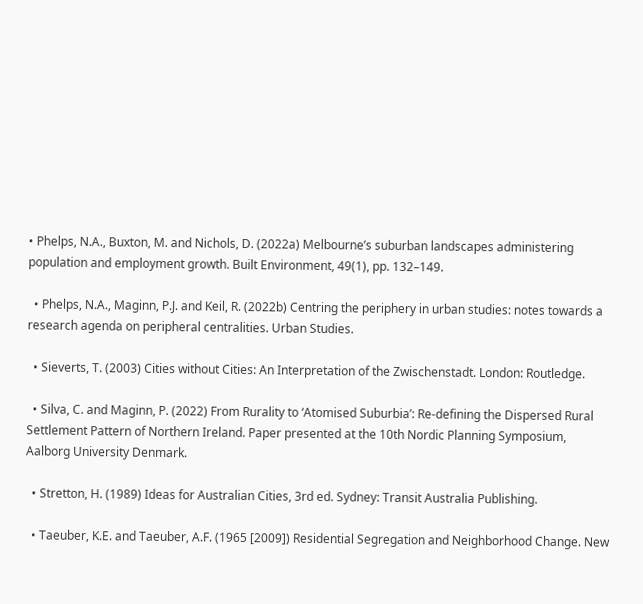• Phelps, N.A., Buxton, M. and Nichols, D. (2022a) Melbourne’s suburban landscapes administering population and employment growth. Built Environment, 49(1), pp. 132–149.

  • Phelps, N.A., Maginn, P.J. and Keil, R. (2022b) Centring the periphery in urban studies: notes towards a research agenda on peripheral centralities. Urban Studies.

  • Sieverts, T. (2003) Cities without Cities: An Interpretation of the Zwischenstadt. London: Routledge.

  • Silva, C. and Maginn, P. (2022) From Rurality to ‘Atomised Suburbia’: Re-defining the Dispersed Rural Settlement Pattern of Northern Ireland. Paper presented at the 10th Nordic Planning Symposium, Aalborg University Denmark.

  • Stretton, H. (1989) Ideas for Australian Cities, 3rd ed. Sydney: Transit Australia Publishing.

  • Taeuber, K.E. and Taeuber, A.F. (1965 [2009]) Residential Segregation and Neighborhood Change. New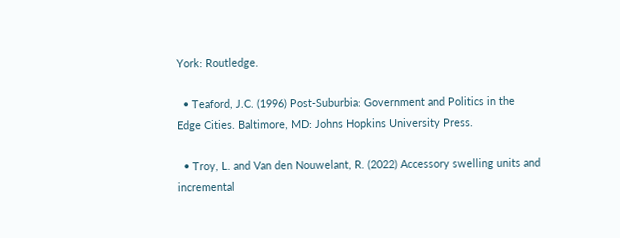York: Routledge.

  • Teaford, J.C. (1996) Post-Suburbia: Government and Politics in the Edge Cities. Baltimore, MD: Johns Hopkins University Press.

  • Troy, L. and Van den Nouwelant, R. (2022) Accessory swelling units and incremental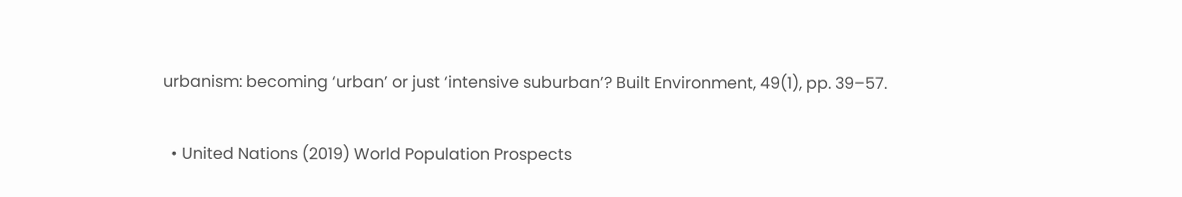urbanism: becoming ‘urban’ or just ‘intensive suburban’? Built Environment, 49(1), pp. 39–57.

  • United Nations (2019) World Population Prospects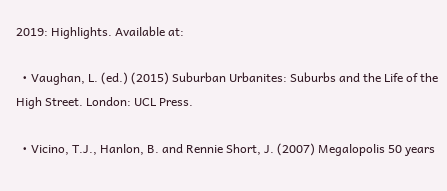2019: Highlights. Available at:

  • Vaughan, L. (ed.) (2015) Suburban Urbanites: Suburbs and the Life of the High Street. London: UCL Press.

  • Vicino, T.J., Hanlon, B. and Rennie Short, J. (2007) Megalopolis 50 years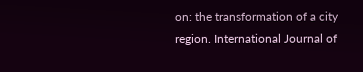on: the transformation of a city region. International Journal of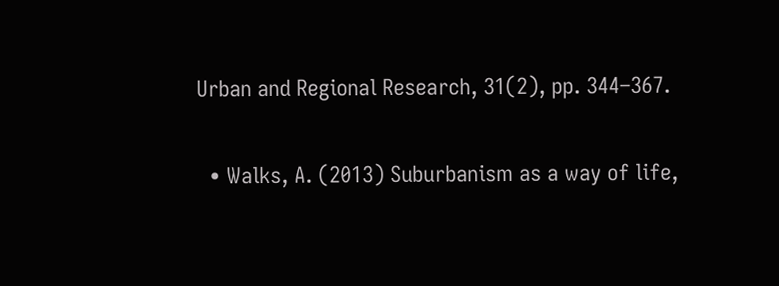Urban and Regional Research, 31(2), pp. 344–367.

  • Walks, A. (2013) Suburbanism as a way of life,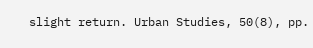slight return. Urban Studies, 50(8), pp.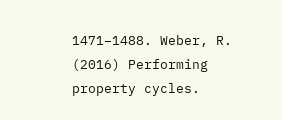1471–1488. Weber, R. (2016) Performing property cycles.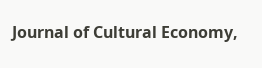Journal of Cultural Economy,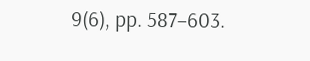9(6), pp. 587–603.